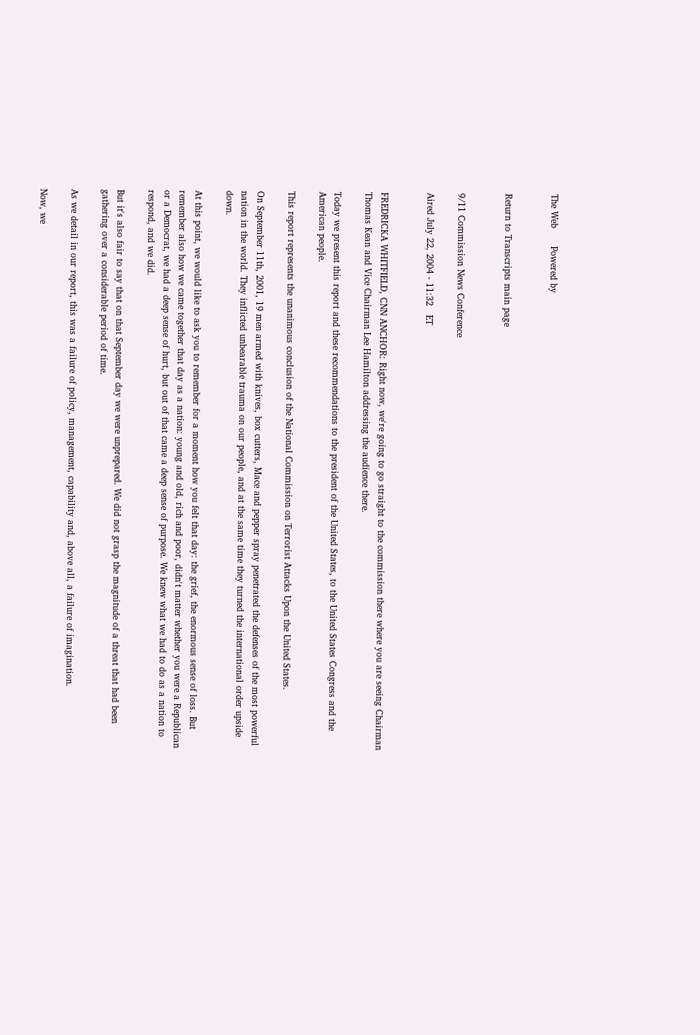The Web      Powered by


Return to Transcripts main page


9/11 Commission News Conference

Aired July 22, 2004 - 11:32   ET


FREDRICKA WHITFIELD, CNN ANCHOR: Right now, we're going to go straight to the commission there where you are seeing Chairman Thomas Kean and Vice Chairman Lee Hamilton addressing the audience there.

Today we present this report and these recommendations to the president of the United States, to the United States Congress and the American people.

This report represents the unanimous conclusion of the National Commission on Terrorist Attacks Upon the United States.

On September 11th, 2001, 19 men armed with knives, box cutters, Mace and pepper spray penetrated the defenses of the most powerful nation in the world. They inflicted unbearable trauma on our people, and at the same time they turned the international order upside down.

At this point, we would like to ask you to remember for a moment how you felt that day: the grief, the enormous sense of loss. But remember also how we came together that day as a nation: young and old, rich and poor, didn't matter whether you were a Republican or a Democrat, we had a deep sense of hurt, but out of that came a deep sense of purpose. We knew what we had to do as a nation to respond, and we did.

But it's also fair to say that on that September day we were unprepared. We did not grasp the magnitude of a threat that had been gathering over a considerable period of time.

As we detail in our report, this was a failure of policy, management, capability and, above all, a failure of imagination.

Now, we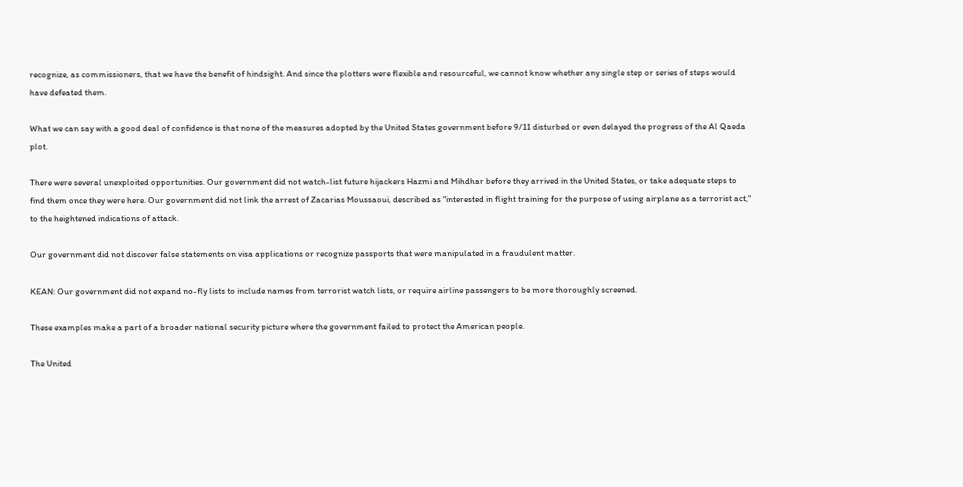recognize, as commissioners, that we have the benefit of hindsight. And since the plotters were flexible and resourceful, we cannot know whether any single step or series of steps would have defeated them.

What we can say with a good deal of confidence is that none of the measures adopted by the United States government before 9/11 disturbed or even delayed the progress of the Al Qaeda plot.

There were several unexploited opportunities. Our government did not watch-list future hijackers Hazmi and Mihdhar before they arrived in the United States, or take adequate steps to find them once they were here. Our government did not link the arrest of Zacarias Moussaoui, described as "interested in flight training for the purpose of using airplane as a terrorist act," to the heightened indications of attack.

Our government did not discover false statements on visa applications or recognize passports that were manipulated in a fraudulent matter.

KEAN: Our government did not expand no-fly lists to include names from terrorist watch lists, or require airline passengers to be more thoroughly screened.

These examples make a part of a broader national security picture where the government failed to protect the American people.

The United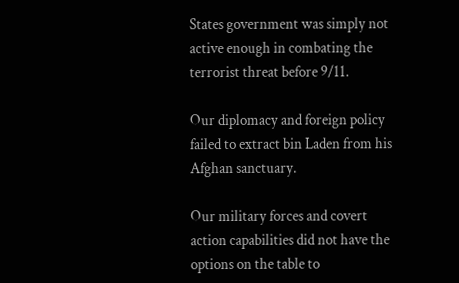States government was simply not active enough in combating the terrorist threat before 9/11.

Our diplomacy and foreign policy failed to extract bin Laden from his Afghan sanctuary.

Our military forces and covert action capabilities did not have the options on the table to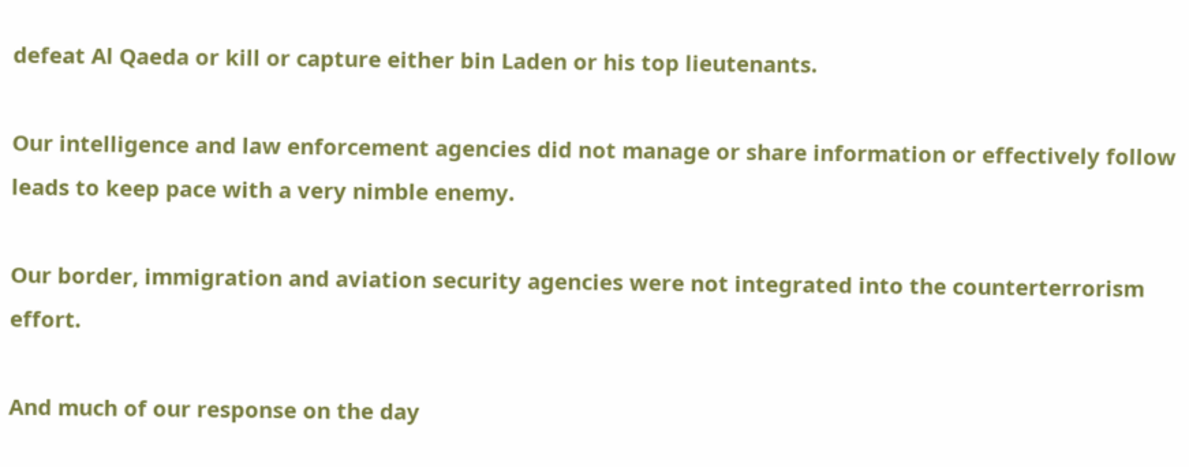defeat Al Qaeda or kill or capture either bin Laden or his top lieutenants.

Our intelligence and law enforcement agencies did not manage or share information or effectively follow leads to keep pace with a very nimble enemy.

Our border, immigration and aviation security agencies were not integrated into the counterterrorism effort.

And much of our response on the day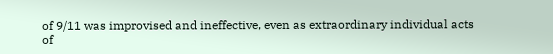of 9/11 was improvised and ineffective, even as extraordinary individual acts of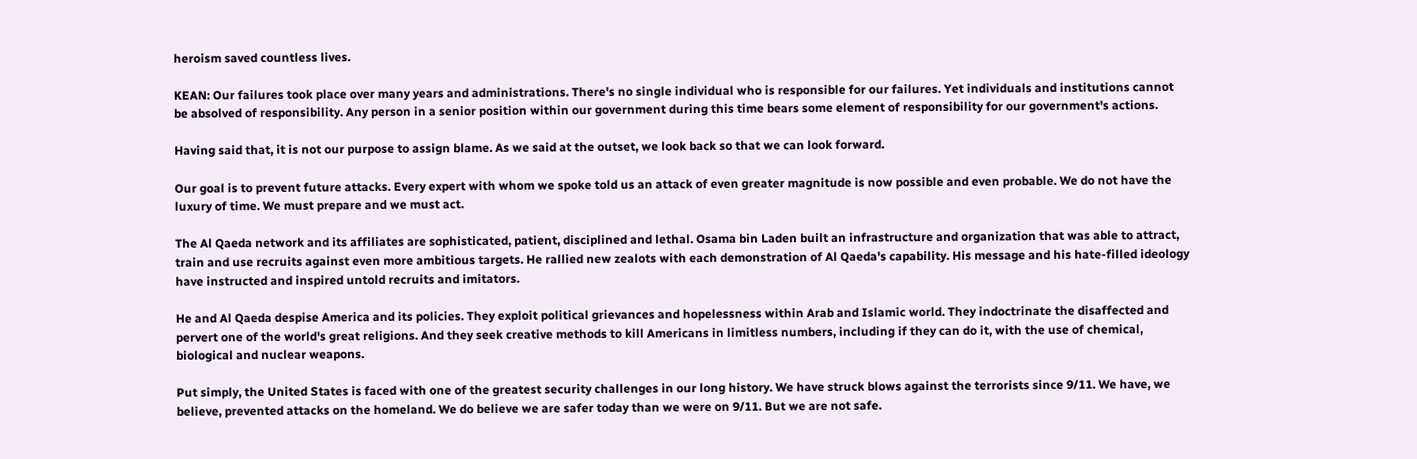heroism saved countless lives.

KEAN: Our failures took place over many years and administrations. There's no single individual who is responsible for our failures. Yet individuals and institutions cannot be absolved of responsibility. Any person in a senior position within our government during this time bears some element of responsibility for our government's actions.

Having said that, it is not our purpose to assign blame. As we said at the outset, we look back so that we can look forward.

Our goal is to prevent future attacks. Every expert with whom we spoke told us an attack of even greater magnitude is now possible and even probable. We do not have the luxury of time. We must prepare and we must act.

The Al Qaeda network and its affiliates are sophisticated, patient, disciplined and lethal. Osama bin Laden built an infrastructure and organization that was able to attract, train and use recruits against even more ambitious targets. He rallied new zealots with each demonstration of Al Qaeda's capability. His message and his hate-filled ideology have instructed and inspired untold recruits and imitators.

He and Al Qaeda despise America and its policies. They exploit political grievances and hopelessness within Arab and Islamic world. They indoctrinate the disaffected and pervert one of the world's great religions. And they seek creative methods to kill Americans in limitless numbers, including if they can do it, with the use of chemical, biological and nuclear weapons.

Put simply, the United States is faced with one of the greatest security challenges in our long history. We have struck blows against the terrorists since 9/11. We have, we believe, prevented attacks on the homeland. We do believe we are safer today than we were on 9/11. But we are not safe.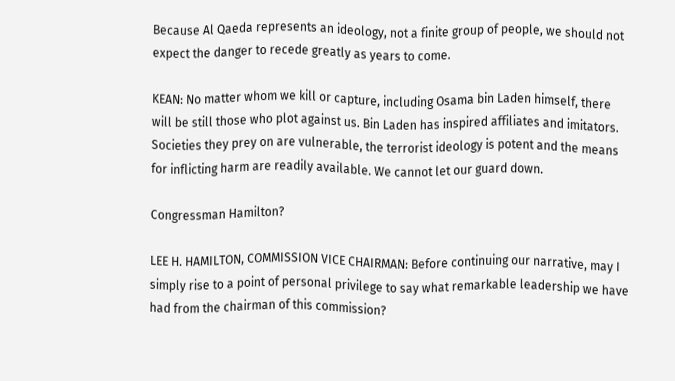Because Al Qaeda represents an ideology, not a finite group of people, we should not expect the danger to recede greatly as years to come.

KEAN: No matter whom we kill or capture, including Osama bin Laden himself, there will be still those who plot against us. Bin Laden has inspired affiliates and imitators. Societies they prey on are vulnerable, the terrorist ideology is potent and the means for inflicting harm are readily available. We cannot let our guard down.

Congressman Hamilton?

LEE H. HAMILTON, COMMISSION VICE CHAIRMAN: Before continuing our narrative, may I simply rise to a point of personal privilege to say what remarkable leadership we have had from the chairman of this commission?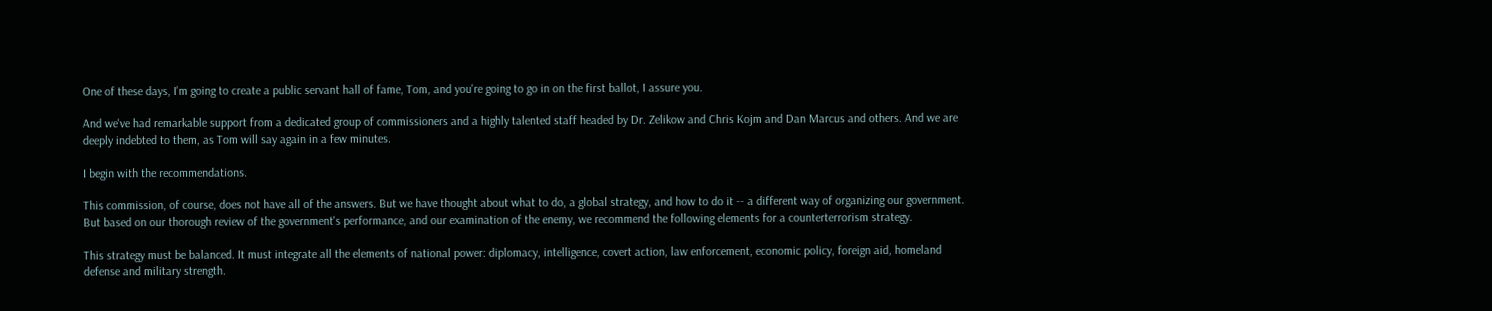One of these days, I'm going to create a public servant hall of fame, Tom, and you're going to go in on the first ballot, I assure you.

And we've had remarkable support from a dedicated group of commissioners and a highly talented staff headed by Dr. Zelikow and Chris Kojm and Dan Marcus and others. And we are deeply indebted to them, as Tom will say again in a few minutes.

I begin with the recommendations.

This commission, of course, does not have all of the answers. But we have thought about what to do, a global strategy, and how to do it -- a different way of organizing our government. But based on our thorough review of the government's performance, and our examination of the enemy, we recommend the following elements for a counterterrorism strategy.

This strategy must be balanced. It must integrate all the elements of national power: diplomacy, intelligence, covert action, law enforcement, economic policy, foreign aid, homeland defense and military strength.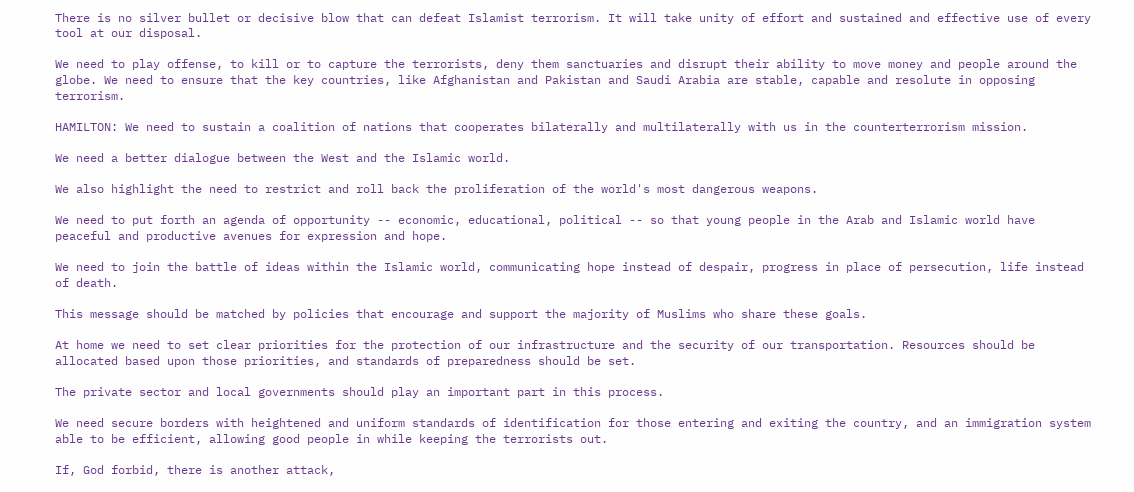There is no silver bullet or decisive blow that can defeat Islamist terrorism. It will take unity of effort and sustained and effective use of every tool at our disposal.

We need to play offense, to kill or to capture the terrorists, deny them sanctuaries and disrupt their ability to move money and people around the globe. We need to ensure that the key countries, like Afghanistan and Pakistan and Saudi Arabia are stable, capable and resolute in opposing terrorism.

HAMILTON: We need to sustain a coalition of nations that cooperates bilaterally and multilaterally with us in the counterterrorism mission.

We need a better dialogue between the West and the Islamic world.

We also highlight the need to restrict and roll back the proliferation of the world's most dangerous weapons.

We need to put forth an agenda of opportunity -- economic, educational, political -- so that young people in the Arab and Islamic world have peaceful and productive avenues for expression and hope.

We need to join the battle of ideas within the Islamic world, communicating hope instead of despair, progress in place of persecution, life instead of death.

This message should be matched by policies that encourage and support the majority of Muslims who share these goals.

At home we need to set clear priorities for the protection of our infrastructure and the security of our transportation. Resources should be allocated based upon those priorities, and standards of preparedness should be set.

The private sector and local governments should play an important part in this process.

We need secure borders with heightened and uniform standards of identification for those entering and exiting the country, and an immigration system able to be efficient, allowing good people in while keeping the terrorists out.

If, God forbid, there is another attack,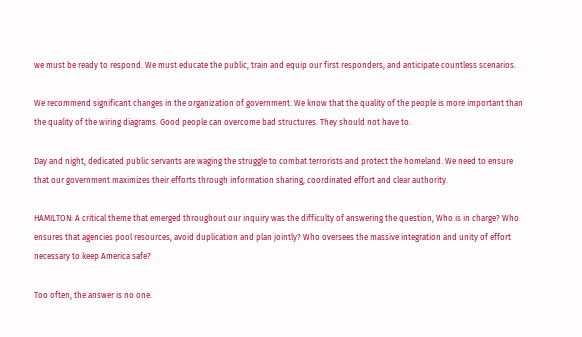we must be ready to respond. We must educate the public, train and equip our first responders, and anticipate countless scenarios.

We recommend significant changes in the organization of government. We know that the quality of the people is more important than the quality of the wiring diagrams. Good people can overcome bad structures. They should not have to.

Day and night, dedicated public servants are waging the struggle to combat terrorists and protect the homeland. We need to ensure that our government maximizes their efforts through information sharing, coordinated effort and clear authority.

HAMILTON: A critical theme that emerged throughout our inquiry was the difficulty of answering the question, Who is in charge? Who ensures that agencies pool resources, avoid duplication and plan jointly? Who oversees the massive integration and unity of effort necessary to keep America safe?

Too often, the answer is no one.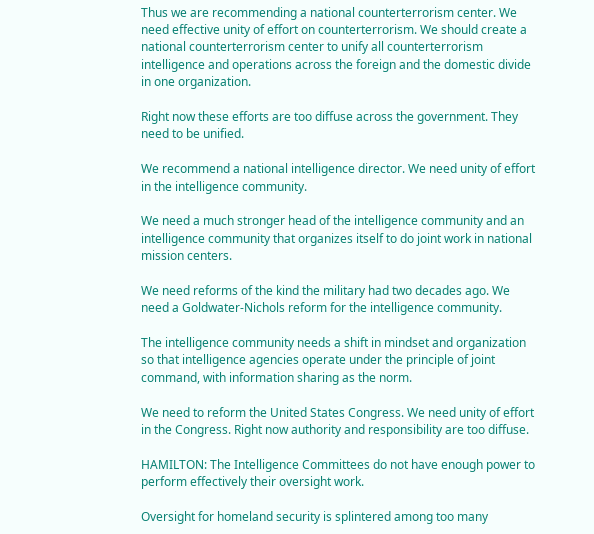Thus we are recommending a national counterterrorism center. We need effective unity of effort on counterterrorism. We should create a national counterterrorism center to unify all counterterrorism intelligence and operations across the foreign and the domestic divide in one organization.

Right now these efforts are too diffuse across the government. They need to be unified.

We recommend a national intelligence director. We need unity of effort in the intelligence community.

We need a much stronger head of the intelligence community and an intelligence community that organizes itself to do joint work in national mission centers.

We need reforms of the kind the military had two decades ago. We need a Goldwater-Nichols reform for the intelligence community.

The intelligence community needs a shift in mindset and organization so that intelligence agencies operate under the principle of joint command, with information sharing as the norm.

We need to reform the United States Congress. We need unity of effort in the Congress. Right now authority and responsibility are too diffuse.

HAMILTON: The Intelligence Committees do not have enough power to perform effectively their oversight work.

Oversight for homeland security is splintered among too many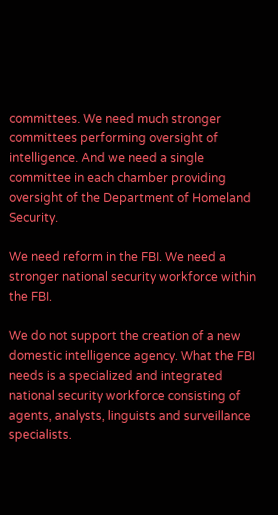committees. We need much stronger committees performing oversight of intelligence. And we need a single committee in each chamber providing oversight of the Department of Homeland Security.

We need reform in the FBI. We need a stronger national security workforce within the FBI.

We do not support the creation of a new domestic intelligence agency. What the FBI needs is a specialized and integrated national security workforce consisting of agents, analysts, linguists and surveillance specialists.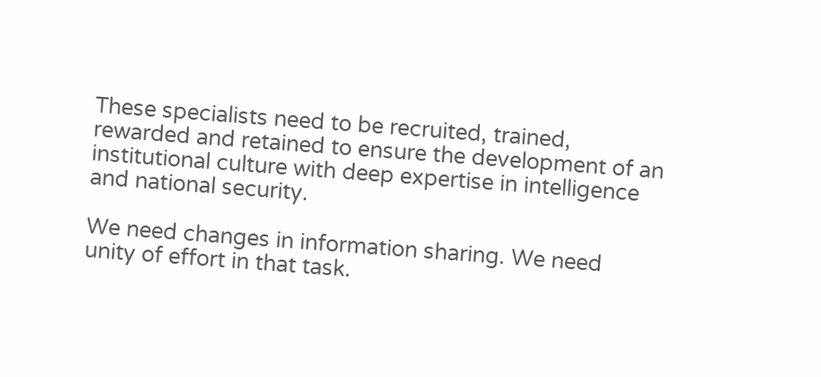These specialists need to be recruited, trained, rewarded and retained to ensure the development of an institutional culture with deep expertise in intelligence and national security.

We need changes in information sharing. We need unity of effort in that task.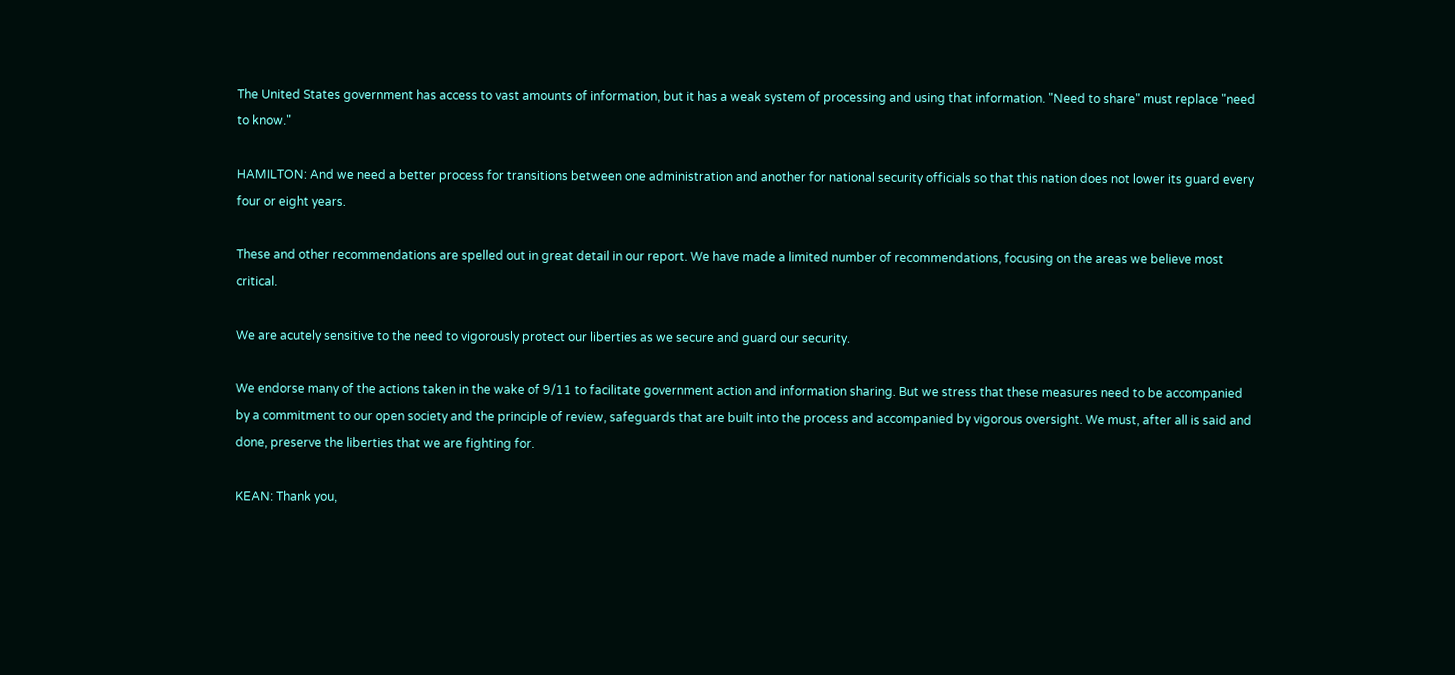The United States government has access to vast amounts of information, but it has a weak system of processing and using that information. "Need to share" must replace "need to know."

HAMILTON: And we need a better process for transitions between one administration and another for national security officials so that this nation does not lower its guard every four or eight years.

These and other recommendations are spelled out in great detail in our report. We have made a limited number of recommendations, focusing on the areas we believe most critical.

We are acutely sensitive to the need to vigorously protect our liberties as we secure and guard our security.

We endorse many of the actions taken in the wake of 9/11 to facilitate government action and information sharing. But we stress that these measures need to be accompanied by a commitment to our open society and the principle of review, safeguards that are built into the process and accompanied by vigorous oversight. We must, after all is said and done, preserve the liberties that we are fighting for.

KEAN: Thank you,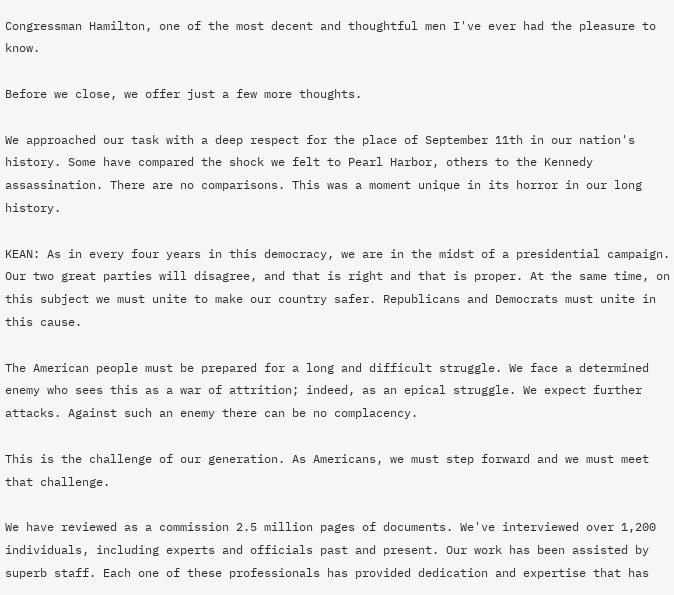Congressman Hamilton, one of the most decent and thoughtful men I've ever had the pleasure to know.

Before we close, we offer just a few more thoughts.

We approached our task with a deep respect for the place of September 11th in our nation's history. Some have compared the shock we felt to Pearl Harbor, others to the Kennedy assassination. There are no comparisons. This was a moment unique in its horror in our long history.

KEAN: As in every four years in this democracy, we are in the midst of a presidential campaign. Our two great parties will disagree, and that is right and that is proper. At the same time, on this subject we must unite to make our country safer. Republicans and Democrats must unite in this cause.

The American people must be prepared for a long and difficult struggle. We face a determined enemy who sees this as a war of attrition; indeed, as an epical struggle. We expect further attacks. Against such an enemy there can be no complacency.

This is the challenge of our generation. As Americans, we must step forward and we must meet that challenge.

We have reviewed as a commission 2.5 million pages of documents. We've interviewed over 1,200 individuals, including experts and officials past and present. Our work has been assisted by superb staff. Each one of these professionals has provided dedication and expertise that has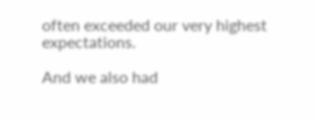often exceeded our very highest expectations.

And we also had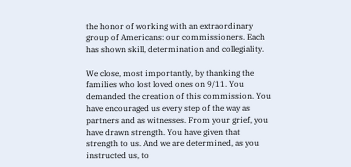the honor of working with an extraordinary group of Americans: our commissioners. Each has shown skill, determination and collegiality.

We close, most importantly, by thanking the families who lost loved ones on 9/11. You demanded the creation of this commission. You have encouraged us every step of the way as partners and as witnesses. From your grief, you have drawn strength. You have given that strength to us. And we are determined, as you instructed us, to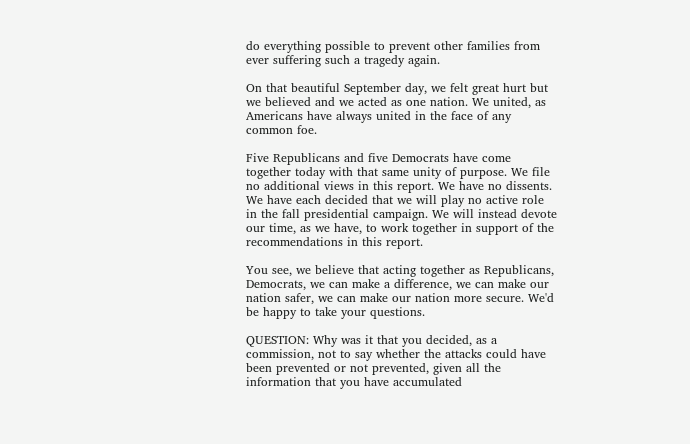do everything possible to prevent other families from ever suffering such a tragedy again.

On that beautiful September day, we felt great hurt but we believed and we acted as one nation. We united, as Americans have always united in the face of any common foe.

Five Republicans and five Democrats have come together today with that same unity of purpose. We file no additional views in this report. We have no dissents. We have each decided that we will play no active role in the fall presidential campaign. We will instead devote our time, as we have, to work together in support of the recommendations in this report.

You see, we believe that acting together as Republicans, Democrats, we can make a difference, we can make our nation safer, we can make our nation more secure. We'd be happy to take your questions.

QUESTION: Why was it that you decided, as a commission, not to say whether the attacks could have been prevented or not prevented, given all the information that you have accumulated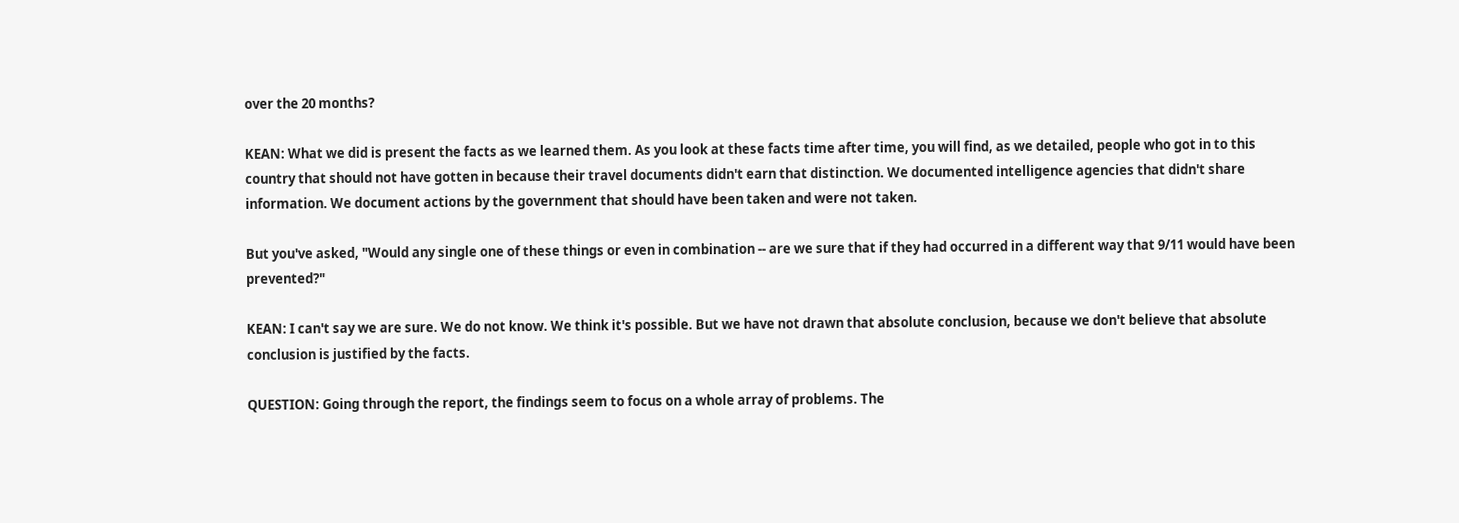over the 20 months?

KEAN: What we did is present the facts as we learned them. As you look at these facts time after time, you will find, as we detailed, people who got in to this country that should not have gotten in because their travel documents didn't earn that distinction. We documented intelligence agencies that didn't share information. We document actions by the government that should have been taken and were not taken.

But you've asked, "Would any single one of these things or even in combination -- are we sure that if they had occurred in a different way that 9/11 would have been prevented?"

KEAN: I can't say we are sure. We do not know. We think it's possible. But we have not drawn that absolute conclusion, because we don't believe that absolute conclusion is justified by the facts.

QUESTION: Going through the report, the findings seem to focus on a whole array of problems. The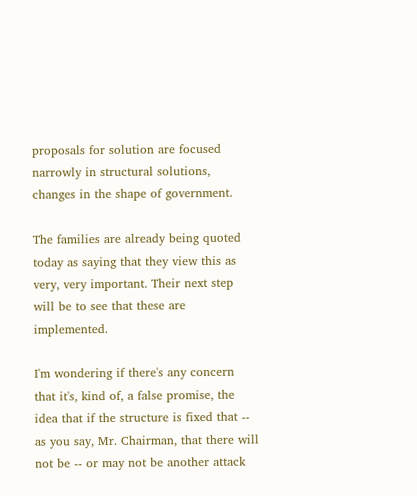proposals for solution are focused narrowly in structural solutions, changes in the shape of government.

The families are already being quoted today as saying that they view this as very, very important. Their next step will be to see that these are implemented.

I'm wondering if there's any concern that it's, kind of, a false promise, the idea that if the structure is fixed that -- as you say, Mr. Chairman, that there will not be -- or may not be another attack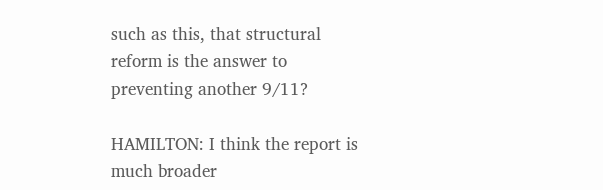such as this, that structural reform is the answer to preventing another 9/11?

HAMILTON: I think the report is much broader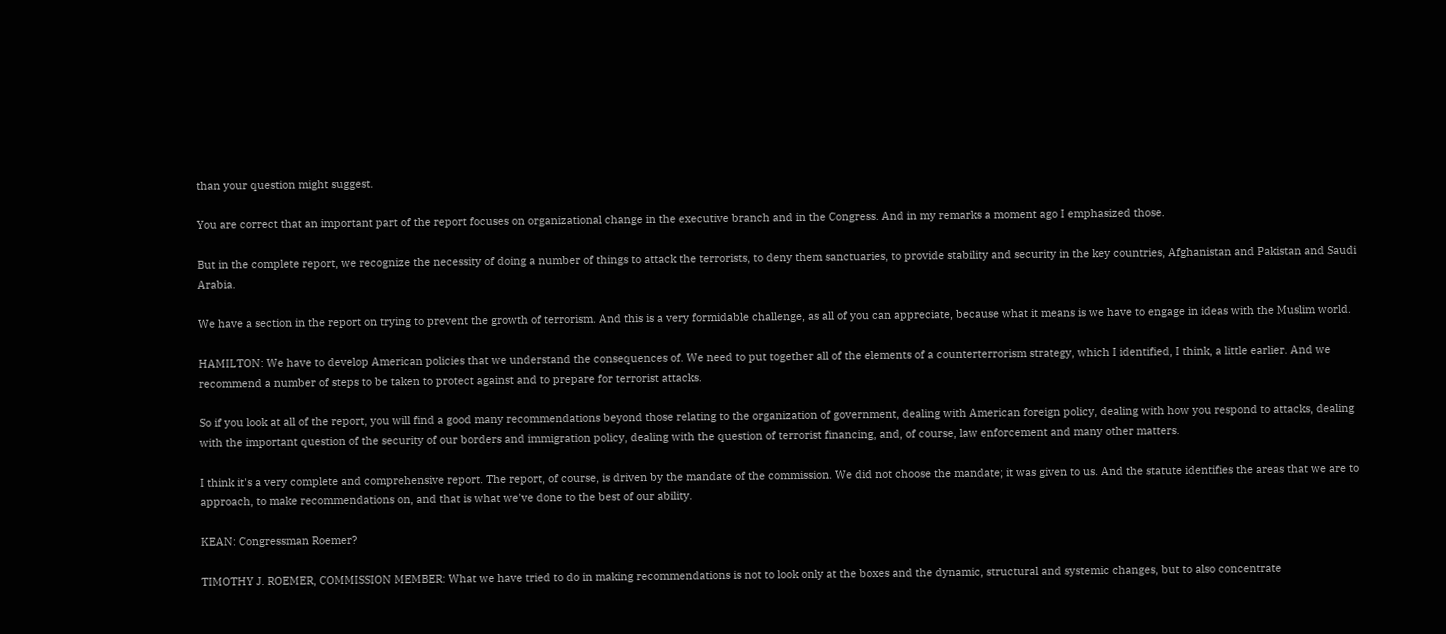than your question might suggest.

You are correct that an important part of the report focuses on organizational change in the executive branch and in the Congress. And in my remarks a moment ago I emphasized those.

But in the complete report, we recognize the necessity of doing a number of things to attack the terrorists, to deny them sanctuaries, to provide stability and security in the key countries, Afghanistan and Pakistan and Saudi Arabia.

We have a section in the report on trying to prevent the growth of terrorism. And this is a very formidable challenge, as all of you can appreciate, because what it means is we have to engage in ideas with the Muslim world.

HAMILTON: We have to develop American policies that we understand the consequences of. We need to put together all of the elements of a counterterrorism strategy, which I identified, I think, a little earlier. And we recommend a number of steps to be taken to protect against and to prepare for terrorist attacks.

So if you look at all of the report, you will find a good many recommendations beyond those relating to the organization of government, dealing with American foreign policy, dealing with how you respond to attacks, dealing with the important question of the security of our borders and immigration policy, dealing with the question of terrorist financing, and, of course, law enforcement and many other matters.

I think it's a very complete and comprehensive report. The report, of course, is driven by the mandate of the commission. We did not choose the mandate; it was given to us. And the statute identifies the areas that we are to approach, to make recommendations on, and that is what we've done to the best of our ability.

KEAN: Congressman Roemer?

TIMOTHY J. ROEMER, COMMISSION MEMBER: What we have tried to do in making recommendations is not to look only at the boxes and the dynamic, structural and systemic changes, but to also concentrate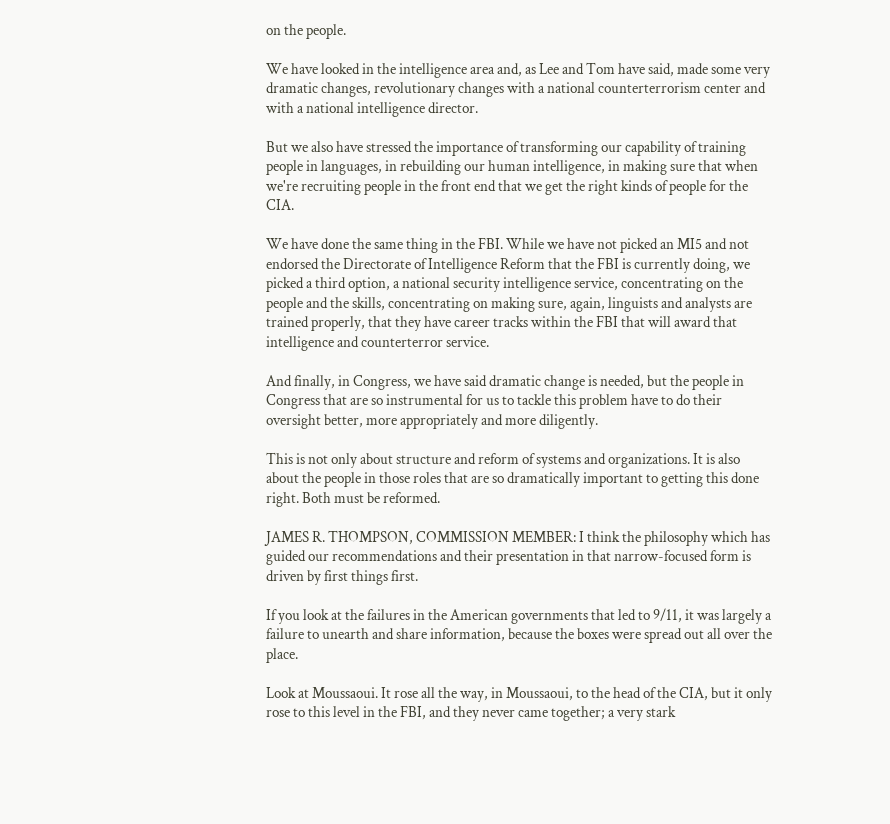on the people.

We have looked in the intelligence area and, as Lee and Tom have said, made some very dramatic changes, revolutionary changes with a national counterterrorism center and with a national intelligence director.

But we also have stressed the importance of transforming our capability of training people in languages, in rebuilding our human intelligence, in making sure that when we're recruiting people in the front end that we get the right kinds of people for the CIA.

We have done the same thing in the FBI. While we have not picked an MI5 and not endorsed the Directorate of Intelligence Reform that the FBI is currently doing, we picked a third option, a national security intelligence service, concentrating on the people and the skills, concentrating on making sure, again, linguists and analysts are trained properly, that they have career tracks within the FBI that will award that intelligence and counterterror service.

And finally, in Congress, we have said dramatic change is needed, but the people in Congress that are so instrumental for us to tackle this problem have to do their oversight better, more appropriately and more diligently.

This is not only about structure and reform of systems and organizations. It is also about the people in those roles that are so dramatically important to getting this done right. Both must be reformed.

JAMES R. THOMPSON, COMMISSION MEMBER: I think the philosophy which has guided our recommendations and their presentation in that narrow-focused form is driven by first things first.

If you look at the failures in the American governments that led to 9/11, it was largely a failure to unearth and share information, because the boxes were spread out all over the place.

Look at Moussaoui. It rose all the way, in Moussaoui, to the head of the CIA, but it only rose to this level in the FBI, and they never came together; a very stark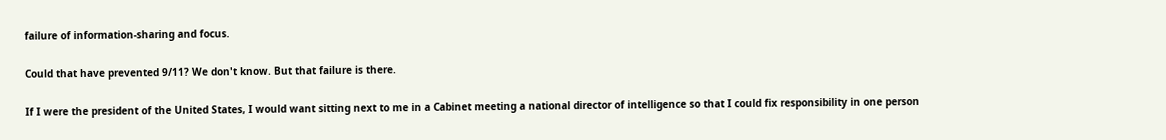failure of information-sharing and focus.

Could that have prevented 9/11? We don't know. But that failure is there.

If I were the president of the United States, I would want sitting next to me in a Cabinet meeting a national director of intelligence so that I could fix responsibility in one person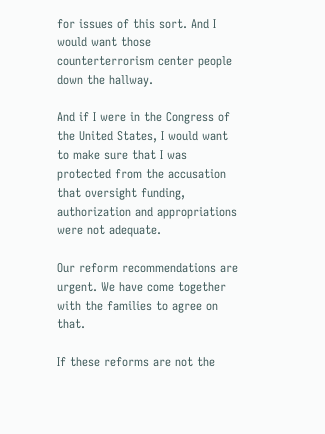for issues of this sort. And I would want those counterterrorism center people down the hallway.

And if I were in the Congress of the United States, I would want to make sure that I was protected from the accusation that oversight funding, authorization and appropriations were not adequate.

Our reform recommendations are urgent. We have come together with the families to agree on that.

If these reforms are not the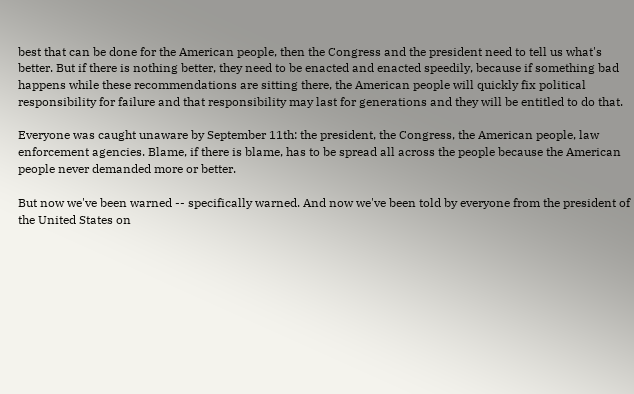best that can be done for the American people, then the Congress and the president need to tell us what's better. But if there is nothing better, they need to be enacted and enacted speedily, because if something bad happens while these recommendations are sitting there, the American people will quickly fix political responsibility for failure and that responsibility may last for generations and they will be entitled to do that.

Everyone was caught unaware by September 11th: the president, the Congress, the American people, law enforcement agencies. Blame, if there is blame, has to be spread all across the people because the American people never demanded more or better.

But now we've been warned -- specifically warned. And now we've been told by everyone from the president of the United States on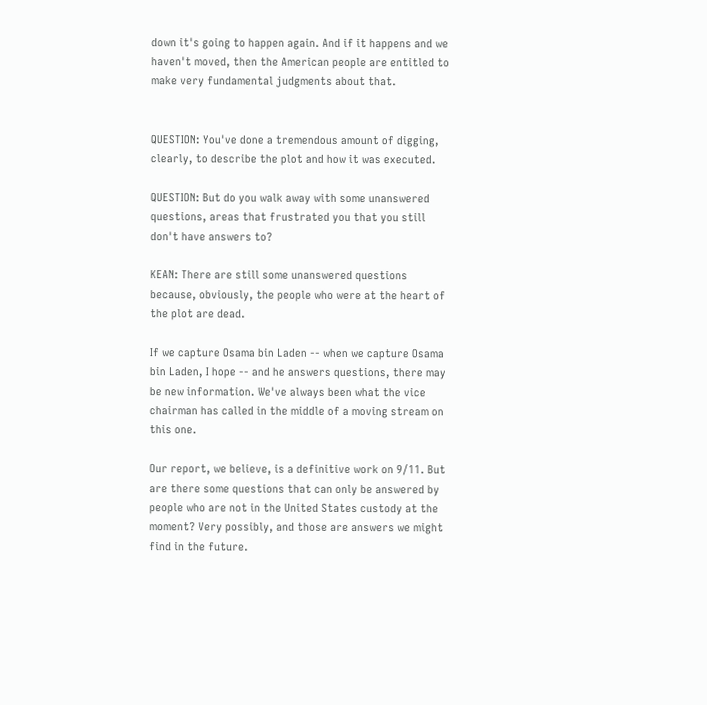down it's going to happen again. And if it happens and we haven't moved, then the American people are entitled to make very fundamental judgments about that.


QUESTION: You've done a tremendous amount of digging, clearly, to describe the plot and how it was executed.

QUESTION: But do you walk away with some unanswered questions, areas that frustrated you that you still don't have answers to?

KEAN: There are still some unanswered questions because, obviously, the people who were at the heart of the plot are dead.

If we capture Osama bin Laden -- when we capture Osama bin Laden, I hope -- and he answers questions, there may be new information. We've always been what the vice chairman has called in the middle of a moving stream on this one.

Our report, we believe, is a definitive work on 9/11. But are there some questions that can only be answered by people who are not in the United States custody at the moment? Very possibly, and those are answers we might find in the future.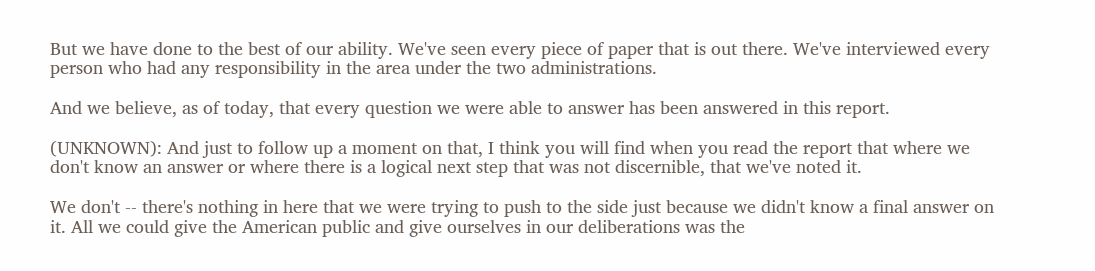But we have done to the best of our ability. We've seen every piece of paper that is out there. We've interviewed every person who had any responsibility in the area under the two administrations.

And we believe, as of today, that every question we were able to answer has been answered in this report.

(UNKNOWN): And just to follow up a moment on that, I think you will find when you read the report that where we don't know an answer or where there is a logical next step that was not discernible, that we've noted it.

We don't -- there's nothing in here that we were trying to push to the side just because we didn't know a final answer on it. All we could give the American public and give ourselves in our deliberations was the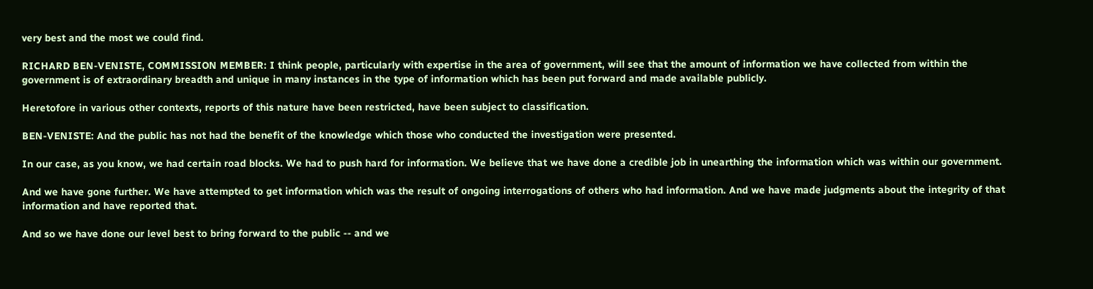very best and the most we could find.

RICHARD BEN-VENISTE, COMMISSION MEMBER: I think people, particularly with expertise in the area of government, will see that the amount of information we have collected from within the government is of extraordinary breadth and unique in many instances in the type of information which has been put forward and made available publicly.

Heretofore in various other contexts, reports of this nature have been restricted, have been subject to classification.

BEN-VENISTE: And the public has not had the benefit of the knowledge which those who conducted the investigation were presented.

In our case, as you know, we had certain road blocks. We had to push hard for information. We believe that we have done a credible job in unearthing the information which was within our government.

And we have gone further. We have attempted to get information which was the result of ongoing interrogations of others who had information. And we have made judgments about the integrity of that information and have reported that.

And so we have done our level best to bring forward to the public -- and we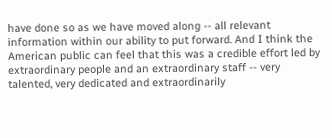have done so as we have moved along -- all relevant information within our ability to put forward. And I think the American public can feel that this was a credible effort led by extraordinary people and an extraordinary staff -- very talented, very dedicated and extraordinarily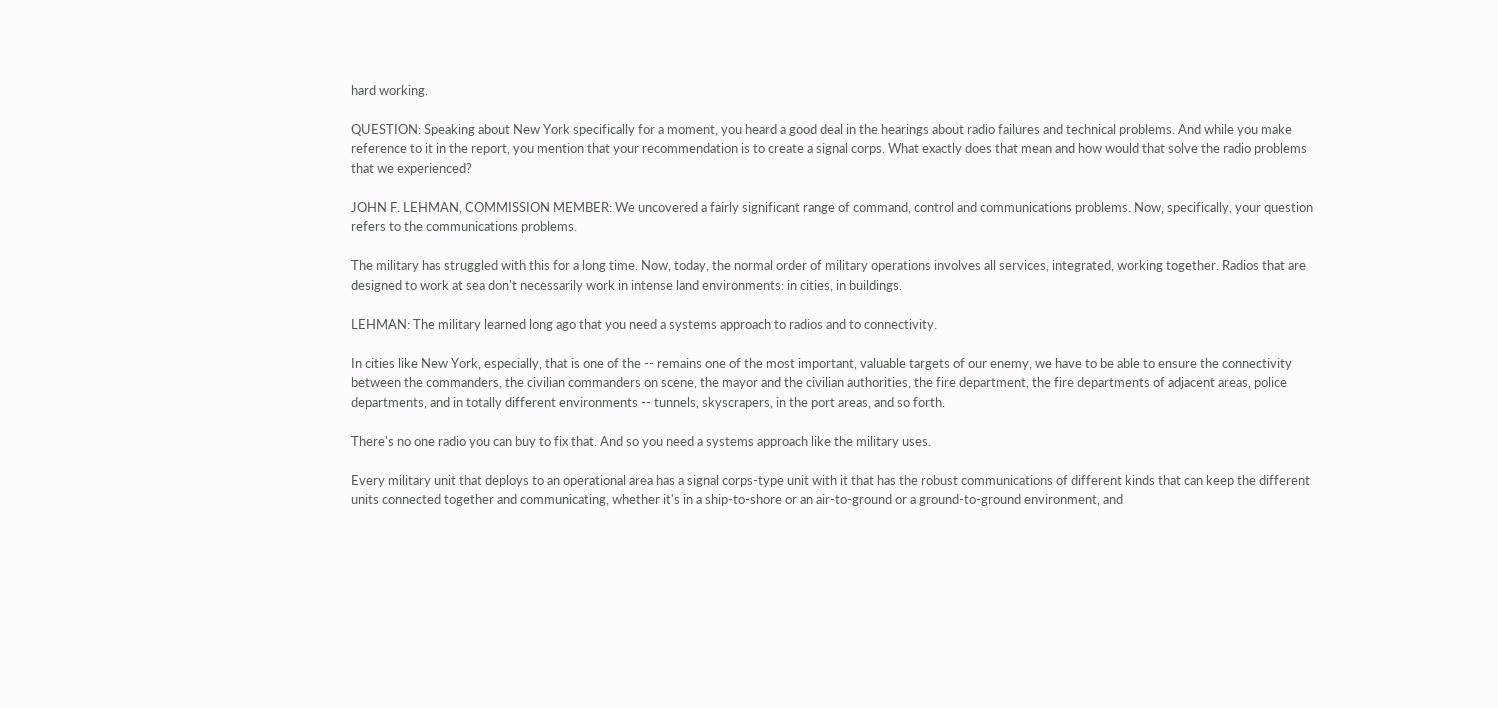hard working.

QUESTION: Speaking about New York specifically for a moment, you heard a good deal in the hearings about radio failures and technical problems. And while you make reference to it in the report, you mention that your recommendation is to create a signal corps. What exactly does that mean and how would that solve the radio problems that we experienced?

JOHN F. LEHMAN, COMMISSION MEMBER: We uncovered a fairly significant range of command, control and communications problems. Now, specifically, your question refers to the communications problems.

The military has struggled with this for a long time. Now, today, the normal order of military operations involves all services, integrated, working together. Radios that are designed to work at sea don't necessarily work in intense land environments: in cities, in buildings.

LEHMAN: The military learned long ago that you need a systems approach to radios and to connectivity.

In cities like New York, especially, that is one of the -- remains one of the most important, valuable targets of our enemy, we have to be able to ensure the connectivity between the commanders, the civilian commanders on scene, the mayor and the civilian authorities, the fire department, the fire departments of adjacent areas, police departments, and in totally different environments -- tunnels, skyscrapers, in the port areas, and so forth.

There's no one radio you can buy to fix that. And so you need a systems approach like the military uses.

Every military unit that deploys to an operational area has a signal corps-type unit with it that has the robust communications of different kinds that can keep the different units connected together and communicating, whether it's in a ship-to-shore or an air-to-ground or a ground-to-ground environment, and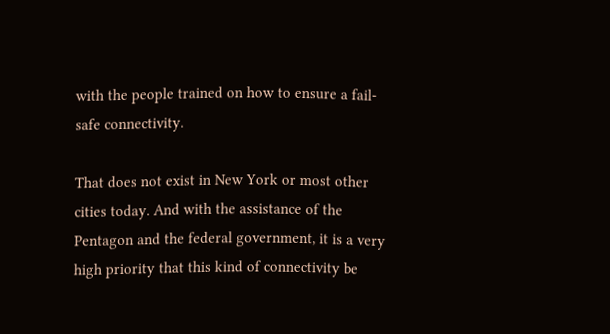with the people trained on how to ensure a fail-safe connectivity.

That does not exist in New York or most other cities today. And with the assistance of the Pentagon and the federal government, it is a very high priority that this kind of connectivity be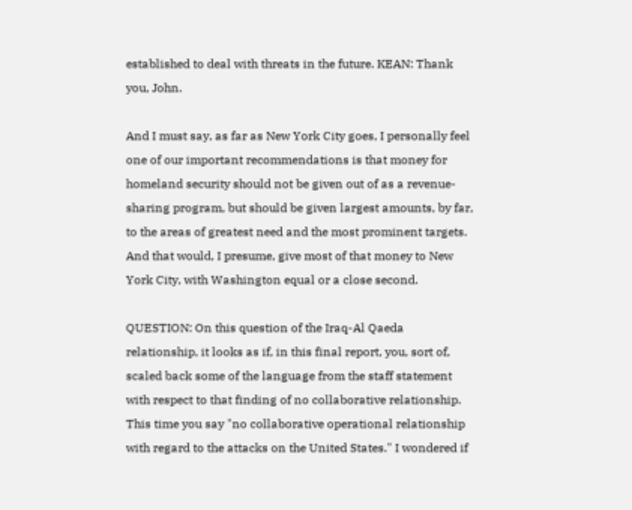established to deal with threats in the future. KEAN: Thank you, John.

And I must say, as far as New York City goes, I personally feel one of our important recommendations is that money for homeland security should not be given out of as a revenue-sharing program, but should be given largest amounts, by far, to the areas of greatest need and the most prominent targets. And that would, I presume, give most of that money to New York City, with Washington equal or a close second.

QUESTION: On this question of the Iraq-Al Qaeda relationship, it looks as if, in this final report, you, sort of, scaled back some of the language from the staff statement with respect to that finding of no collaborative relationship. This time you say "no collaborative operational relationship with regard to the attacks on the United States." I wondered if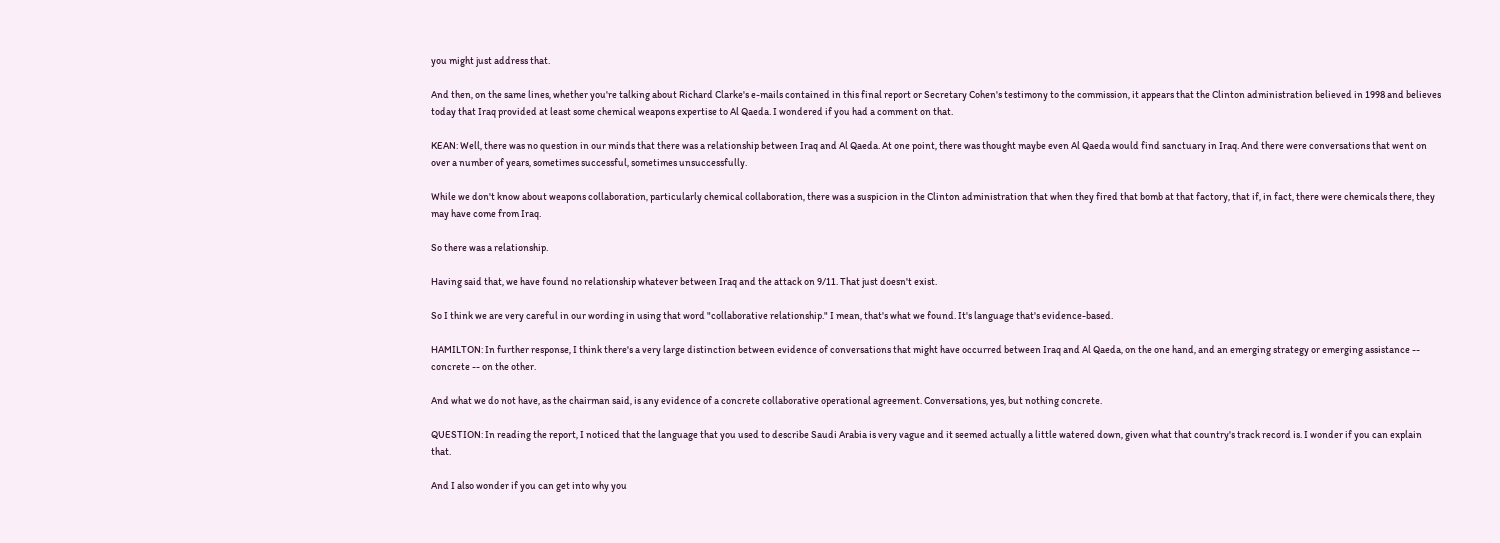you might just address that.

And then, on the same lines, whether you're talking about Richard Clarke's e-mails contained in this final report or Secretary Cohen's testimony to the commission, it appears that the Clinton administration believed in 1998 and believes today that Iraq provided at least some chemical weapons expertise to Al Qaeda. I wondered if you had a comment on that.

KEAN: Well, there was no question in our minds that there was a relationship between Iraq and Al Qaeda. At one point, there was thought maybe even Al Qaeda would find sanctuary in Iraq. And there were conversations that went on over a number of years, sometimes successful, sometimes unsuccessfully.

While we don't know about weapons collaboration, particularly chemical collaboration, there was a suspicion in the Clinton administration that when they fired that bomb at that factory, that if, in fact, there were chemicals there, they may have come from Iraq.

So there was a relationship.

Having said that, we have found no relationship whatever between Iraq and the attack on 9/11. That just doesn't exist.

So I think we are very careful in our wording in using that word "collaborative relationship." I mean, that's what we found. It's language that's evidence-based.

HAMILTON: In further response, I think there's a very large distinction between evidence of conversations that might have occurred between Iraq and Al Qaeda, on the one hand, and an emerging strategy or emerging assistance -- concrete -- on the other.

And what we do not have, as the chairman said, is any evidence of a concrete collaborative operational agreement. Conversations, yes, but nothing concrete.

QUESTION: In reading the report, I noticed that the language that you used to describe Saudi Arabia is very vague and it seemed actually a little watered down, given what that country's track record is. I wonder if you can explain that.

And I also wonder if you can get into why you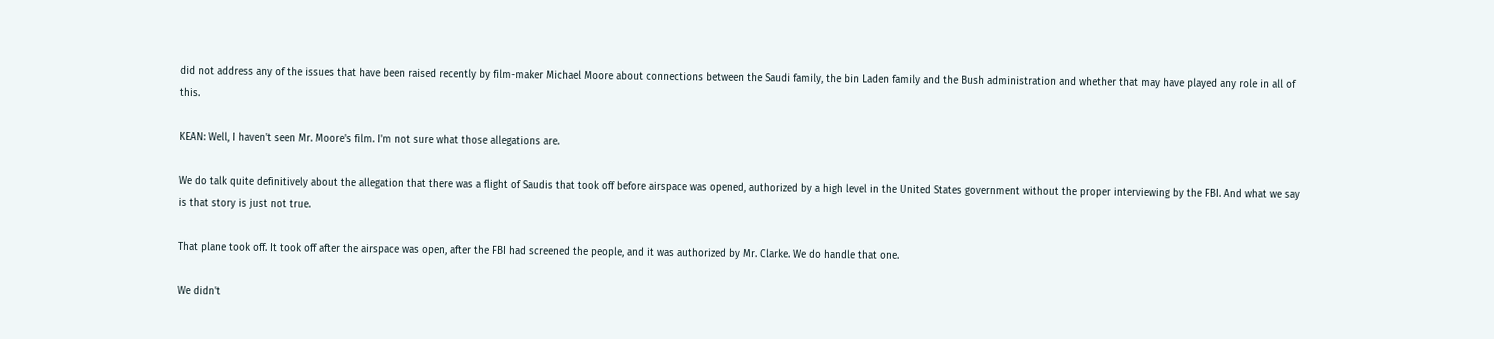did not address any of the issues that have been raised recently by film-maker Michael Moore about connections between the Saudi family, the bin Laden family and the Bush administration and whether that may have played any role in all of this.

KEAN: Well, I haven't seen Mr. Moore's film. I'm not sure what those allegations are.

We do talk quite definitively about the allegation that there was a flight of Saudis that took off before airspace was opened, authorized by a high level in the United States government without the proper interviewing by the FBI. And what we say is that story is just not true.

That plane took off. It took off after the airspace was open, after the FBI had screened the people, and it was authorized by Mr. Clarke. We do handle that one.

We didn't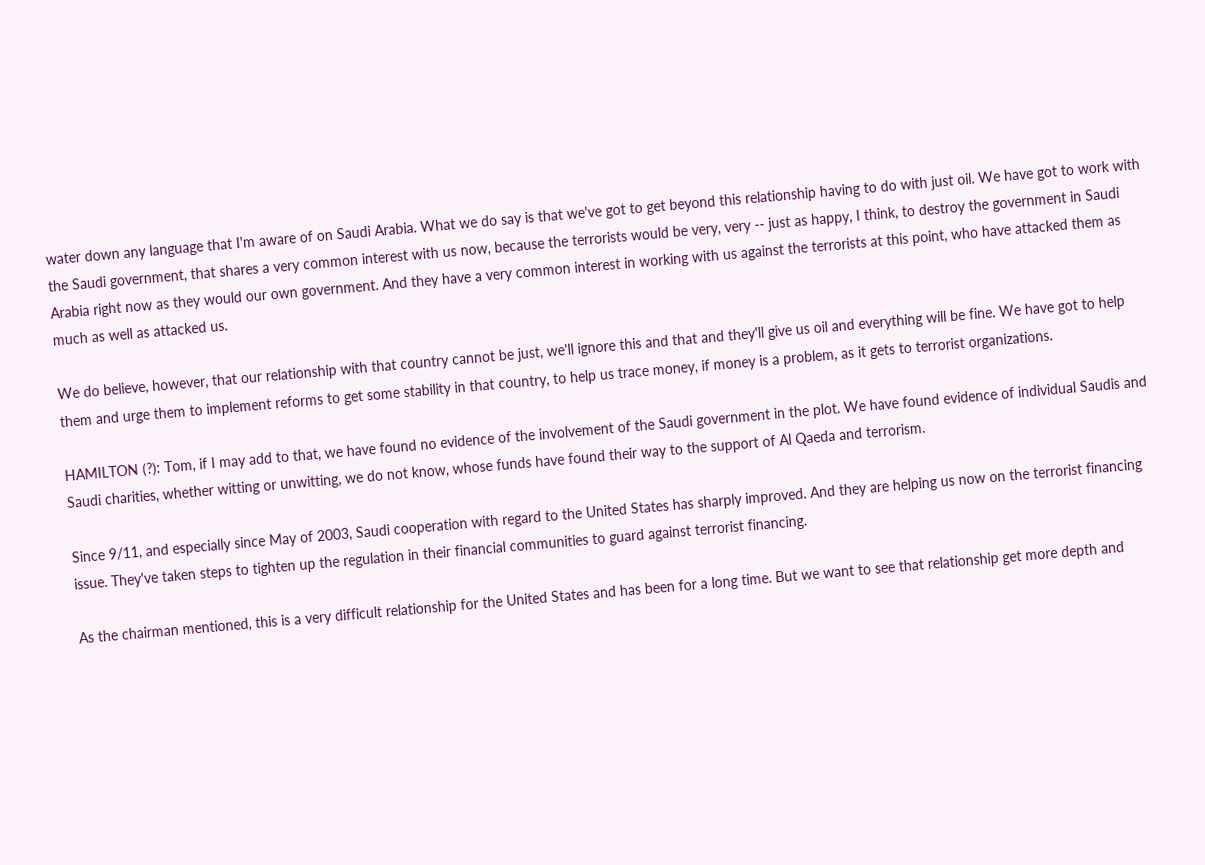water down any language that I'm aware of on Saudi Arabia. What we do say is that we've got to get beyond this relationship having to do with just oil. We have got to work with the Saudi government, that shares a very common interest with us now, because the terrorists would be very, very -- just as happy, I think, to destroy the government in Saudi Arabia right now as they would our own government. And they have a very common interest in working with us against the terrorists at this point, who have attacked them as much as well as attacked us.

We do believe, however, that our relationship with that country cannot be just, we'll ignore this and that and they'll give us oil and everything will be fine. We have got to help them and urge them to implement reforms to get some stability in that country, to help us trace money, if money is a problem, as it gets to terrorist organizations.

HAMILTON (?): Tom, if I may add to that, we have found no evidence of the involvement of the Saudi government in the plot. We have found evidence of individual Saudis and Saudi charities, whether witting or unwitting, we do not know, whose funds have found their way to the support of Al Qaeda and terrorism.

Since 9/11, and especially since May of 2003, Saudi cooperation with regard to the United States has sharply improved. And they are helping us now on the terrorist financing issue. They've taken steps to tighten up the regulation in their financial communities to guard against terrorist financing.

As the chairman mentioned, this is a very difficult relationship for the United States and has been for a long time. But we want to see that relationship get more depth and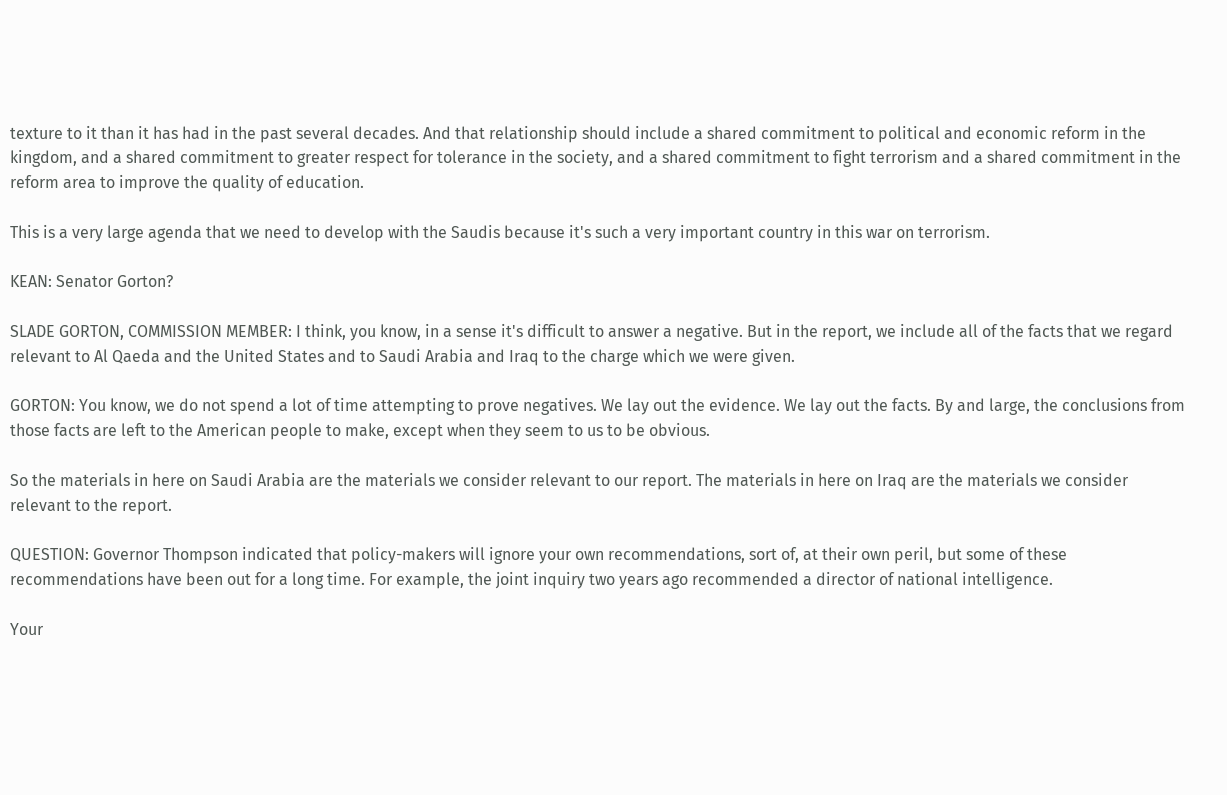texture to it than it has had in the past several decades. And that relationship should include a shared commitment to political and economic reform in the kingdom, and a shared commitment to greater respect for tolerance in the society, and a shared commitment to fight terrorism and a shared commitment in the reform area to improve the quality of education.

This is a very large agenda that we need to develop with the Saudis because it's such a very important country in this war on terrorism.

KEAN: Senator Gorton?

SLADE GORTON, COMMISSION MEMBER: I think, you know, in a sense it's difficult to answer a negative. But in the report, we include all of the facts that we regard relevant to Al Qaeda and the United States and to Saudi Arabia and Iraq to the charge which we were given.

GORTON: You know, we do not spend a lot of time attempting to prove negatives. We lay out the evidence. We lay out the facts. By and large, the conclusions from those facts are left to the American people to make, except when they seem to us to be obvious.

So the materials in here on Saudi Arabia are the materials we consider relevant to our report. The materials in here on Iraq are the materials we consider relevant to the report.

QUESTION: Governor Thompson indicated that policy-makers will ignore your own recommendations, sort of, at their own peril, but some of these recommendations have been out for a long time. For example, the joint inquiry two years ago recommended a director of national intelligence.

Your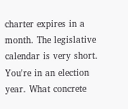charter expires in a month. The legislative calendar is very short. You're in an election year. What concrete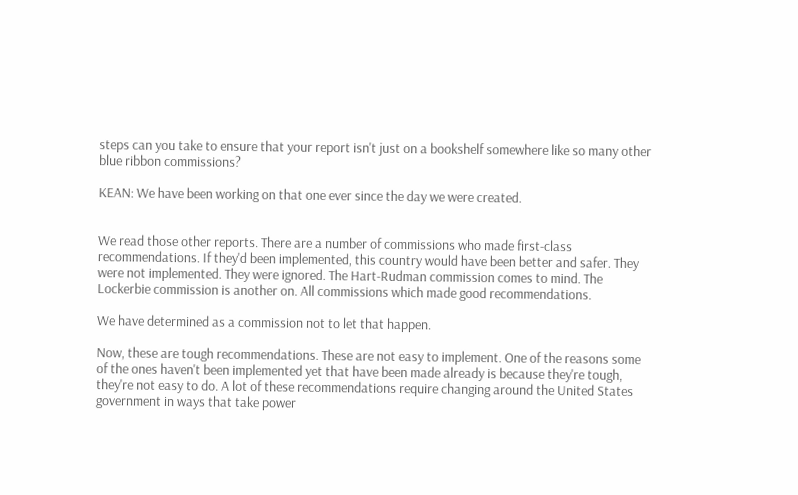steps can you take to ensure that your report isn't just on a bookshelf somewhere like so many other blue ribbon commissions?

KEAN: We have been working on that one ever since the day we were created.


We read those other reports. There are a number of commissions who made first-class recommendations. If they'd been implemented, this country would have been better and safer. They were not implemented. They were ignored. The Hart-Rudman commission comes to mind. The Lockerbie commission is another on. All commissions which made good recommendations.

We have determined as a commission not to let that happen.

Now, these are tough recommendations. These are not easy to implement. One of the reasons some of the ones haven't been implemented yet that have been made already is because they're tough, they're not easy to do. A lot of these recommendations require changing around the United States government in ways that take power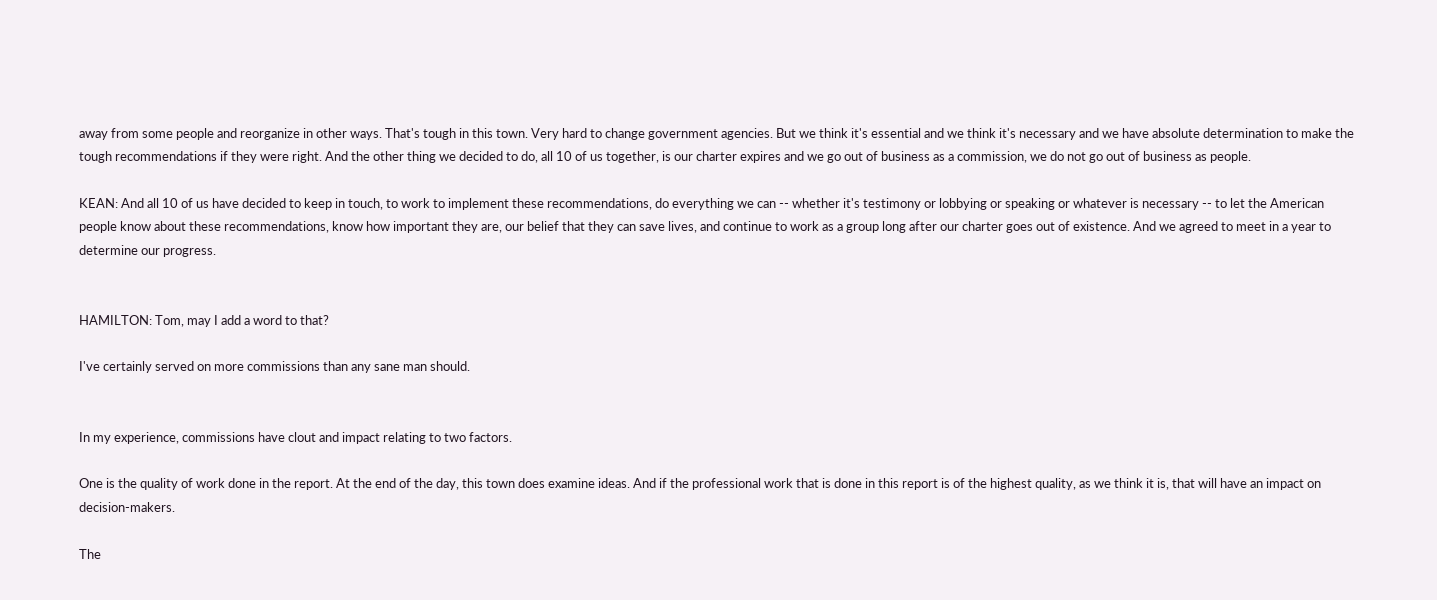away from some people and reorganize in other ways. That's tough in this town. Very hard to change government agencies. But we think it's essential and we think it's necessary and we have absolute determination to make the tough recommendations if they were right. And the other thing we decided to do, all 10 of us together, is our charter expires and we go out of business as a commission, we do not go out of business as people.

KEAN: And all 10 of us have decided to keep in touch, to work to implement these recommendations, do everything we can -- whether it's testimony or lobbying or speaking or whatever is necessary -- to let the American people know about these recommendations, know how important they are, our belief that they can save lives, and continue to work as a group long after our charter goes out of existence. And we agreed to meet in a year to determine our progress.


HAMILTON: Tom, may I add a word to that?

I've certainly served on more commissions than any sane man should.


In my experience, commissions have clout and impact relating to two factors.

One is the quality of work done in the report. At the end of the day, this town does examine ideas. And if the professional work that is done in this report is of the highest quality, as we think it is, that will have an impact on decision-makers.

The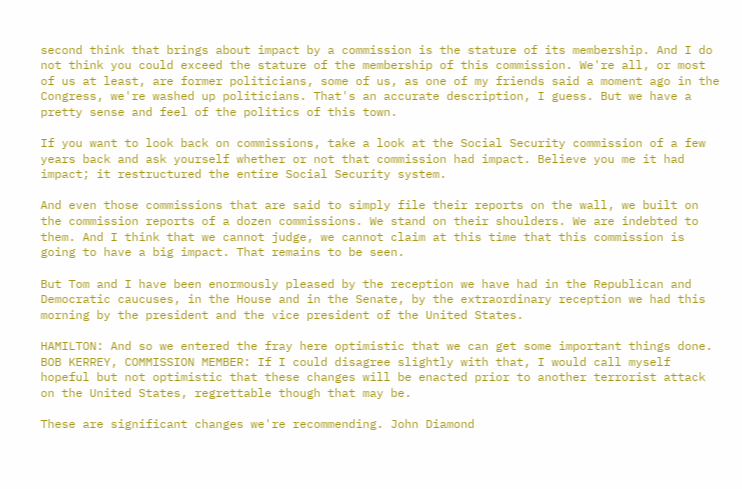second think that brings about impact by a commission is the stature of its membership. And I do not think you could exceed the stature of the membership of this commission. We're all, or most of us at least, are former politicians, some of us, as one of my friends said a moment ago in the Congress, we're washed up politicians. That's an accurate description, I guess. But we have a pretty sense and feel of the politics of this town.

If you want to look back on commissions, take a look at the Social Security commission of a few years back and ask yourself whether or not that commission had impact. Believe you me it had impact; it restructured the entire Social Security system.

And even those commissions that are said to simply file their reports on the wall, we built on the commission reports of a dozen commissions. We stand on their shoulders. We are indebted to them. And I think that we cannot judge, we cannot claim at this time that this commission is going to have a big impact. That remains to be seen.

But Tom and I have been enormously pleased by the reception we have had in the Republican and Democratic caucuses, in the House and in the Senate, by the extraordinary reception we had this morning by the president and the vice president of the United States.

HAMILTON: And so we entered the fray here optimistic that we can get some important things done. BOB KERREY, COMMISSION MEMBER: If I could disagree slightly with that, I would call myself hopeful but not optimistic that these changes will be enacted prior to another terrorist attack on the United States, regrettable though that may be.

These are significant changes we're recommending. John Diamond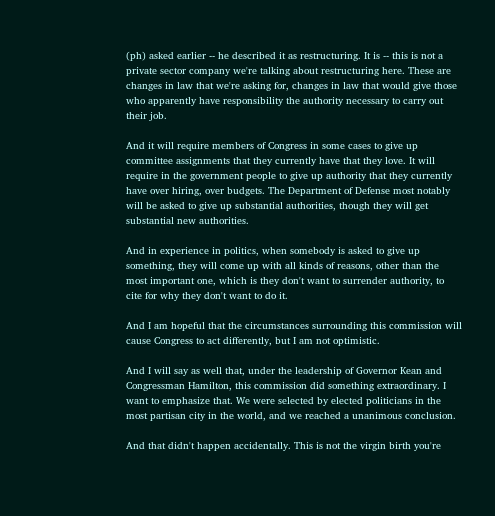(ph) asked earlier -- he described it as restructuring. It is -- this is not a private sector company we're talking about restructuring here. These are changes in law that we're asking for, changes in law that would give those who apparently have responsibility the authority necessary to carry out their job.

And it will require members of Congress in some cases to give up committee assignments that they currently have that they love. It will require in the government people to give up authority that they currently have over hiring, over budgets. The Department of Defense most notably will be asked to give up substantial authorities, though they will get substantial new authorities.

And in experience in politics, when somebody is asked to give up something, they will come up with all kinds of reasons, other than the most important one, which is they don't want to surrender authority, to cite for why they don't want to do it.

And I am hopeful that the circumstances surrounding this commission will cause Congress to act differently, but I am not optimistic.

And I will say as well that, under the leadership of Governor Kean and Congressman Hamilton, this commission did something extraordinary. I want to emphasize that. We were selected by elected politicians in the most partisan city in the world, and we reached a unanimous conclusion.

And that didn't happen accidentally. This is not the virgin birth you're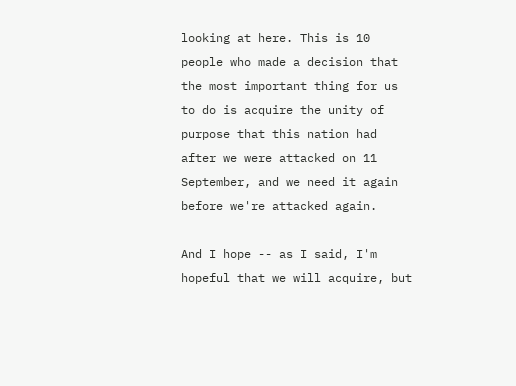looking at here. This is 10 people who made a decision that the most important thing for us to do is acquire the unity of purpose that this nation had after we were attacked on 11 September, and we need it again before we're attacked again.

And I hope -- as I said, I'm hopeful that we will acquire, but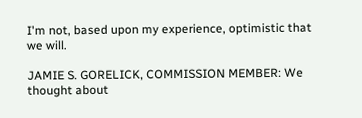I'm not, based upon my experience, optimistic that we will.

JAMIE S. GORELICK, COMMISSION MEMBER: We thought about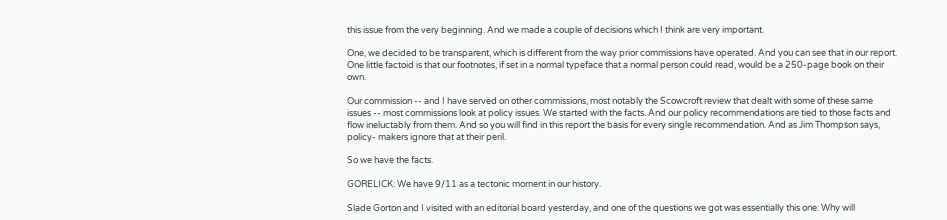this issue from the very beginning. And we made a couple of decisions which I think are very important.

One, we decided to be transparent, which is different from the way prior commissions have operated. And you can see that in our report. One little factoid is that our footnotes, if set in a normal typeface that a normal person could read, would be a 250-page book on their own.

Our commission -- and I have served on other commissions, most notably the Scowcroft review that dealt with some of these same issues -- most commissions look at policy issues. We started with the facts. And our policy recommendations are tied to those facts and flow ineluctably from them. And so you will find in this report the basis for every single recommendation. And as Jim Thompson says, policy- makers ignore that at their peril.

So we have the facts.

GORELICK: We have 9/11 as a tectonic moment in our history.

Slade Gorton and I visited with an editorial board yesterday, and one of the questions we got was essentially this one: Why will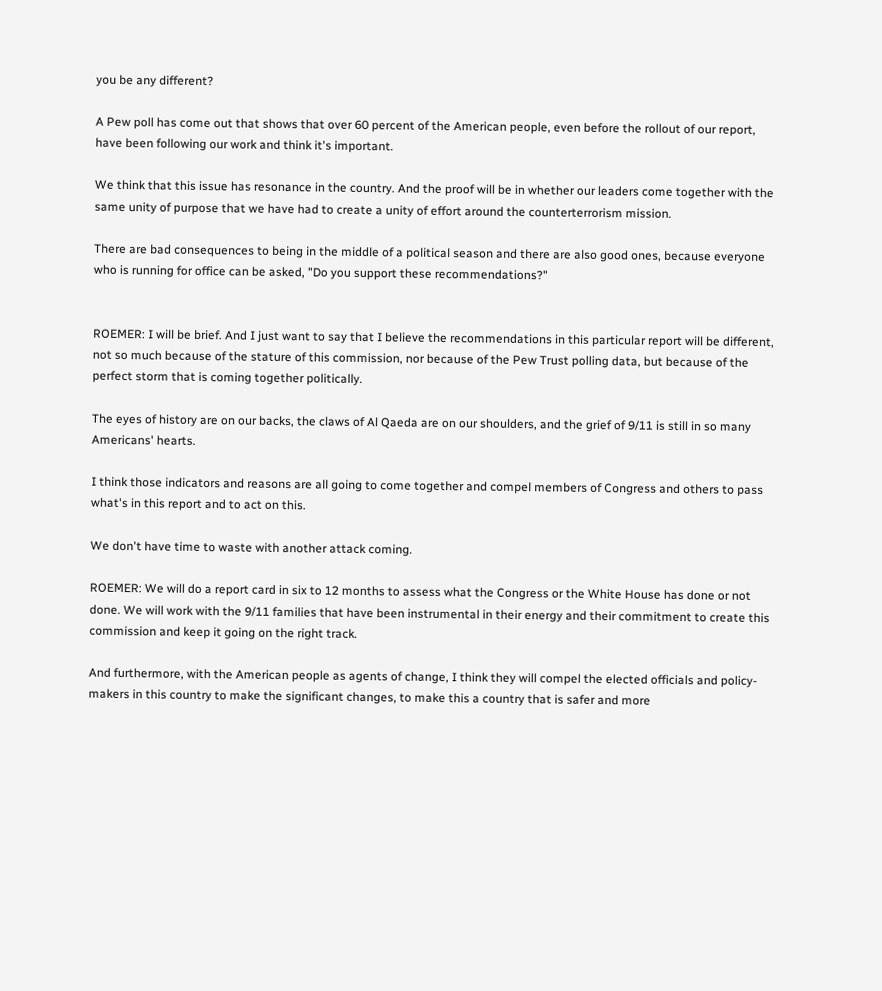you be any different?

A Pew poll has come out that shows that over 60 percent of the American people, even before the rollout of our report, have been following our work and think it's important.

We think that this issue has resonance in the country. And the proof will be in whether our leaders come together with the same unity of purpose that we have had to create a unity of effort around the counterterrorism mission.

There are bad consequences to being in the middle of a political season and there are also good ones, because everyone who is running for office can be asked, "Do you support these recommendations?"


ROEMER: I will be brief. And I just want to say that I believe the recommendations in this particular report will be different, not so much because of the stature of this commission, nor because of the Pew Trust polling data, but because of the perfect storm that is coming together politically.

The eyes of history are on our backs, the claws of Al Qaeda are on our shoulders, and the grief of 9/11 is still in so many Americans' hearts.

I think those indicators and reasons are all going to come together and compel members of Congress and others to pass what's in this report and to act on this.

We don't have time to waste with another attack coming.

ROEMER: We will do a report card in six to 12 months to assess what the Congress or the White House has done or not done. We will work with the 9/11 families that have been instrumental in their energy and their commitment to create this commission and keep it going on the right track.

And furthermore, with the American people as agents of change, I think they will compel the elected officials and policy-makers in this country to make the significant changes, to make this a country that is safer and more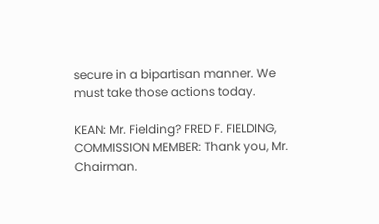secure in a bipartisan manner. We must take those actions today.

KEAN: Mr. Fielding? FRED F. FIELDING, COMMISSION MEMBER: Thank you, Mr. Chairman.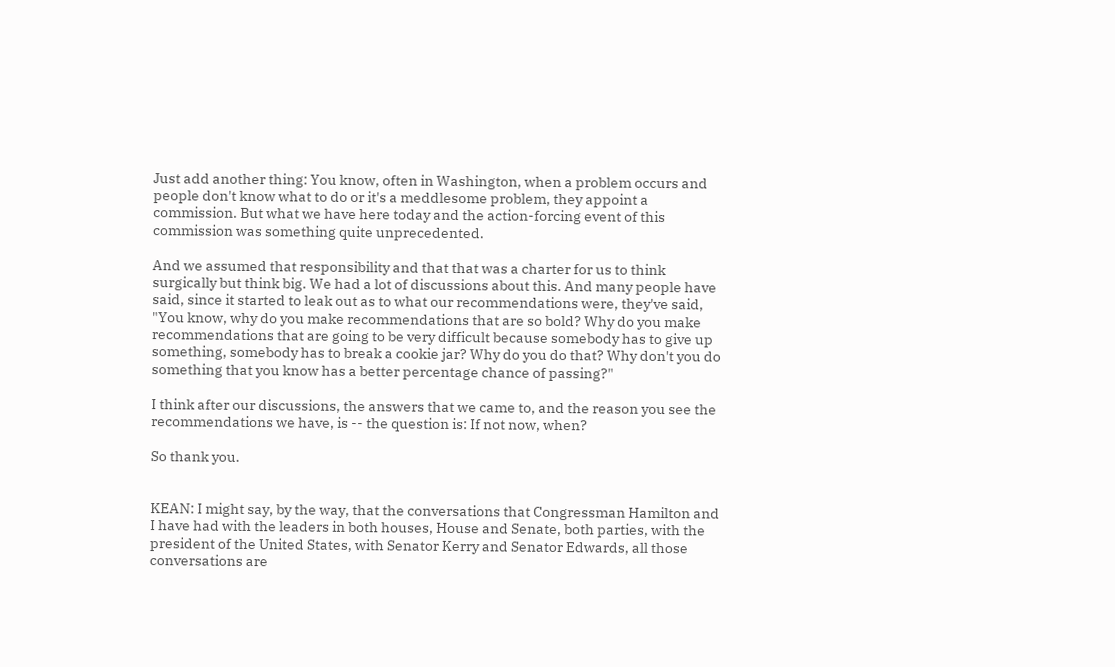Just add another thing: You know, often in Washington, when a problem occurs and people don't know what to do or it's a meddlesome problem, they appoint a commission. But what we have here today and the action-forcing event of this commission was something quite unprecedented.

And we assumed that responsibility and that that was a charter for us to think surgically but think big. We had a lot of discussions about this. And many people have said, since it started to leak out as to what our recommendations were, they've said, "You know, why do you make recommendations that are so bold? Why do you make recommendations that are going to be very difficult because somebody has to give up something, somebody has to break a cookie jar? Why do you do that? Why don't you do something that you know has a better percentage chance of passing?"

I think after our discussions, the answers that we came to, and the reason you see the recommendations we have, is -- the question is: If not now, when?

So thank you.


KEAN: I might say, by the way, that the conversations that Congressman Hamilton and I have had with the leaders in both houses, House and Senate, both parties, with the president of the United States, with Senator Kerry and Senator Edwards, all those conversations are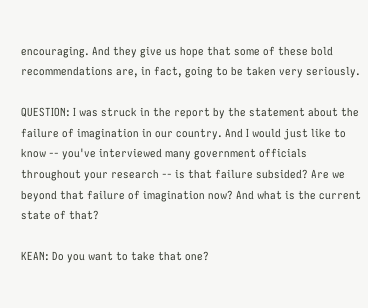encouraging. And they give us hope that some of these bold recommendations are, in fact, going to be taken very seriously.

QUESTION: I was struck in the report by the statement about the failure of imagination in our country. And I would just like to know -- you've interviewed many government officials throughout your research -- is that failure subsided? Are we beyond that failure of imagination now? And what is the current state of that?

KEAN: Do you want to take that one?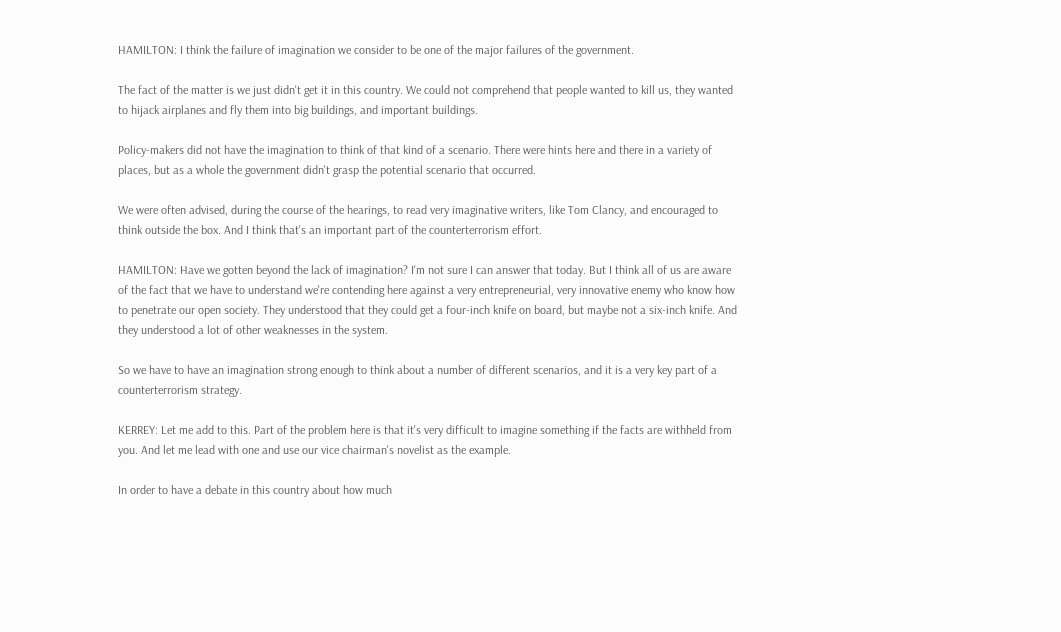HAMILTON: I think the failure of imagination we consider to be one of the major failures of the government.

The fact of the matter is we just didn't get it in this country. We could not comprehend that people wanted to kill us, they wanted to hijack airplanes and fly them into big buildings, and important buildings.

Policy-makers did not have the imagination to think of that kind of a scenario. There were hints here and there in a variety of places, but as a whole the government didn't grasp the potential scenario that occurred.

We were often advised, during the course of the hearings, to read very imaginative writers, like Tom Clancy, and encouraged to think outside the box. And I think that's an important part of the counterterrorism effort.

HAMILTON: Have we gotten beyond the lack of imagination? I'm not sure I can answer that today. But I think all of us are aware of the fact that we have to understand we're contending here against a very entrepreneurial, very innovative enemy who know how to penetrate our open society. They understood that they could get a four-inch knife on board, but maybe not a six-inch knife. And they understood a lot of other weaknesses in the system.

So we have to have an imagination strong enough to think about a number of different scenarios, and it is a very key part of a counterterrorism strategy.

KERREY: Let me add to this. Part of the problem here is that it's very difficult to imagine something if the facts are withheld from you. And let me lead with one and use our vice chairman's novelist as the example.

In order to have a debate in this country about how much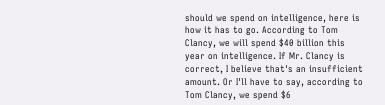should we spend on intelligence, here is how it has to go. According to Tom Clancy, we will spend $40 billion this year on intelligence. If Mr. Clancy is correct, I believe that's an insufficient amount. Or I'll have to say, according to Tom Clancy, we spend $6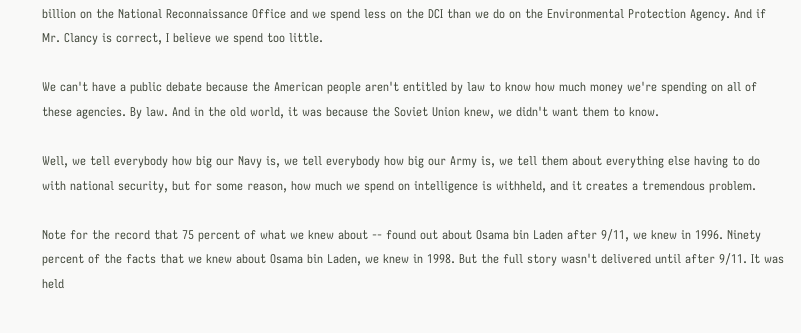billion on the National Reconnaissance Office and we spend less on the DCI than we do on the Environmental Protection Agency. And if Mr. Clancy is correct, I believe we spend too little.

We can't have a public debate because the American people aren't entitled by law to know how much money we're spending on all of these agencies. By law. And in the old world, it was because the Soviet Union knew, we didn't want them to know.

Well, we tell everybody how big our Navy is, we tell everybody how big our Army is, we tell them about everything else having to do with national security, but for some reason, how much we spend on intelligence is withheld, and it creates a tremendous problem.

Note for the record that 75 percent of what we knew about -- found out about Osama bin Laden after 9/11, we knew in 1996. Ninety percent of the facts that we knew about Osama bin Laden, we knew in 1998. But the full story wasn't delivered until after 9/11. It was held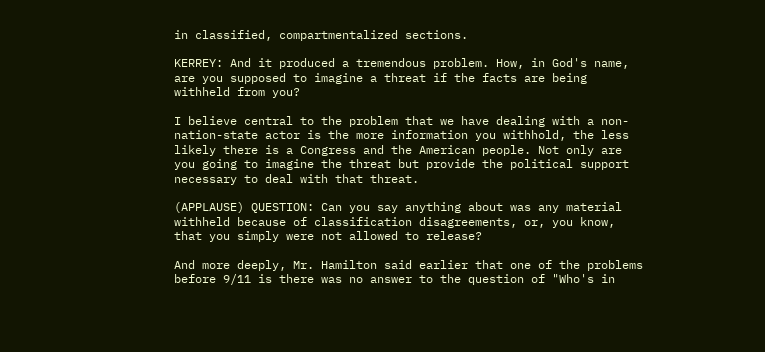in classified, compartmentalized sections.

KERREY: And it produced a tremendous problem. How, in God's name, are you supposed to imagine a threat if the facts are being withheld from you?

I believe central to the problem that we have dealing with a non- nation-state actor is the more information you withhold, the less likely there is a Congress and the American people. Not only are you going to imagine the threat but provide the political support necessary to deal with that threat.

(APPLAUSE) QUESTION: Can you say anything about was any material withheld because of classification disagreements, or, you know, that you simply were not allowed to release?

And more deeply, Mr. Hamilton said earlier that one of the problems before 9/11 is there was no answer to the question of "Who's in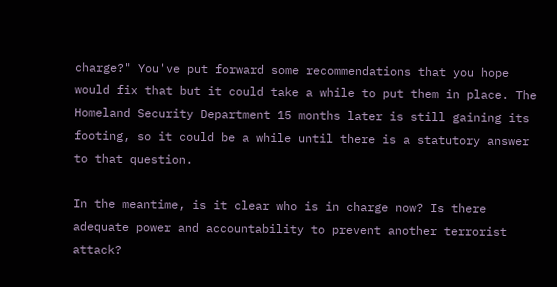charge?" You've put forward some recommendations that you hope would fix that but it could take a while to put them in place. The Homeland Security Department 15 months later is still gaining its footing, so it could be a while until there is a statutory answer to that question.

In the meantime, is it clear who is in charge now? Is there adequate power and accountability to prevent another terrorist attack?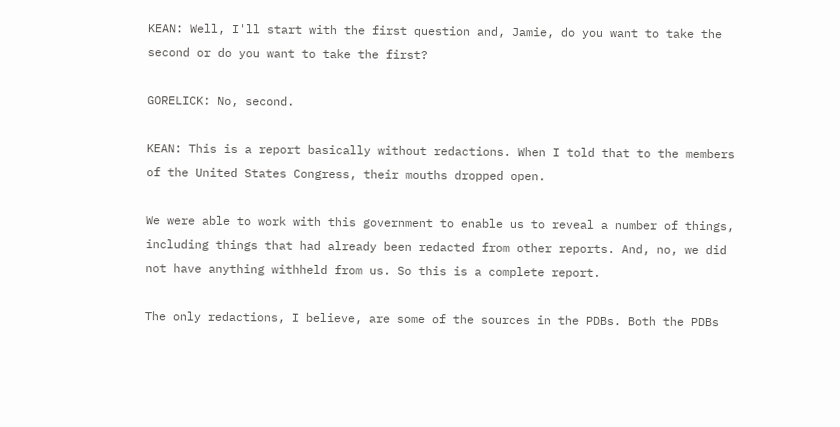KEAN: Well, I'll start with the first question and, Jamie, do you want to take the second or do you want to take the first?

GORELICK: No, second.

KEAN: This is a report basically without redactions. When I told that to the members of the United States Congress, their mouths dropped open.

We were able to work with this government to enable us to reveal a number of things, including things that had already been redacted from other reports. And, no, we did not have anything withheld from us. So this is a complete report.

The only redactions, I believe, are some of the sources in the PDBs. Both the PDBs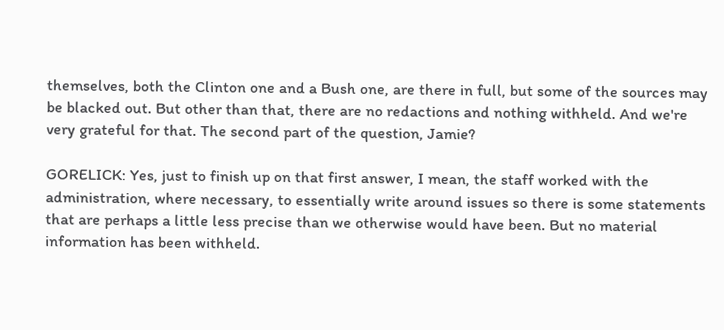themselves, both the Clinton one and a Bush one, are there in full, but some of the sources may be blacked out. But other than that, there are no redactions and nothing withheld. And we're very grateful for that. The second part of the question, Jamie?

GORELICK: Yes, just to finish up on that first answer, I mean, the staff worked with the administration, where necessary, to essentially write around issues so there is some statements that are perhaps a little less precise than we otherwise would have been. But no material information has been withheld.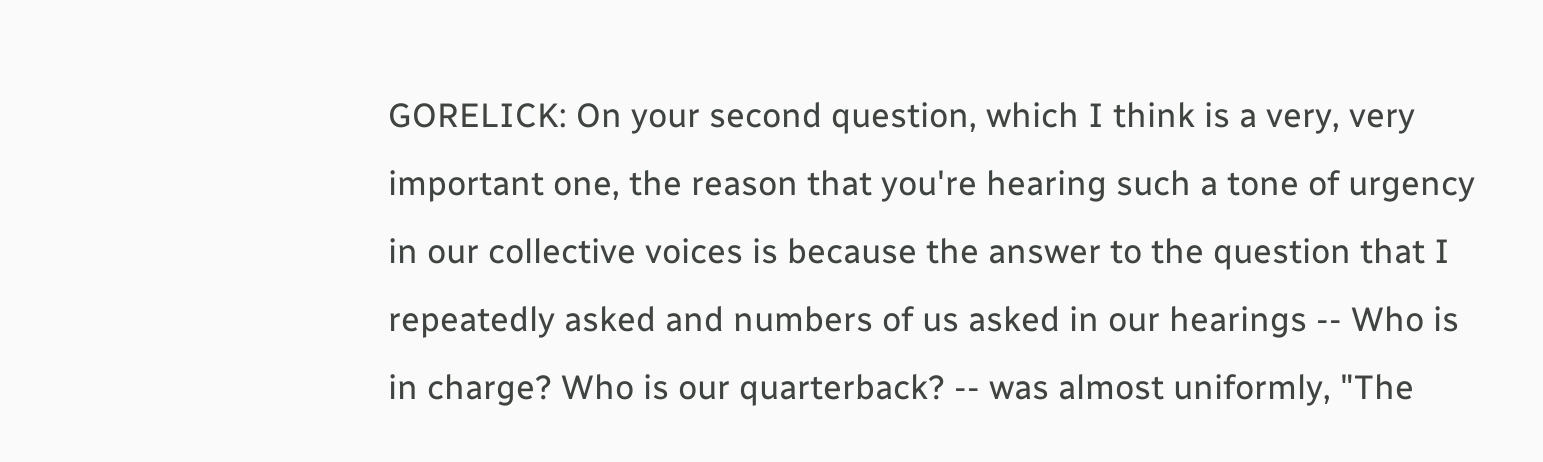GORELICK: On your second question, which I think is a very, very important one, the reason that you're hearing such a tone of urgency in our collective voices is because the answer to the question that I repeatedly asked and numbers of us asked in our hearings -- Who is in charge? Who is our quarterback? -- was almost uniformly, "The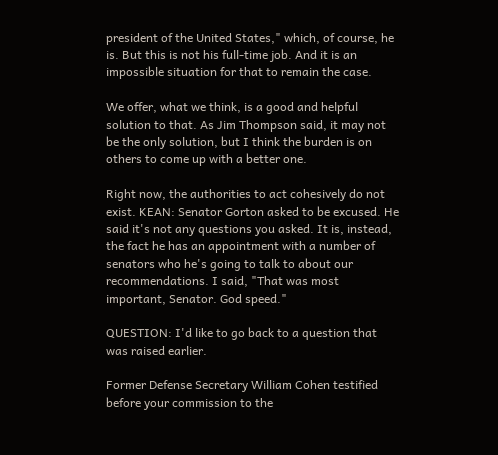president of the United States," which, of course, he is. But this is not his full-time job. And it is an impossible situation for that to remain the case.

We offer, what we think, is a good and helpful solution to that. As Jim Thompson said, it may not be the only solution, but I think the burden is on others to come up with a better one.

Right now, the authorities to act cohesively do not exist. KEAN: Senator Gorton asked to be excused. He said it's not any questions you asked. It is, instead, the fact he has an appointment with a number of senators who he's going to talk to about our recommendations. I said, "That was most important, Senator. God speed."

QUESTION: I'd like to go back to a question that was raised earlier.

Former Defense Secretary William Cohen testified before your commission to the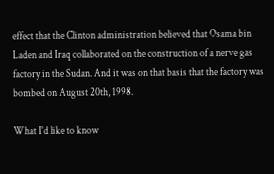effect that the Clinton administration believed that Osama bin Laden and Iraq collaborated on the construction of a nerve gas factory in the Sudan. And it was on that basis that the factory was bombed on August 20th, 1998.

What I'd like to know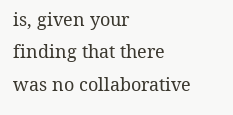is, given your finding that there was no collaborative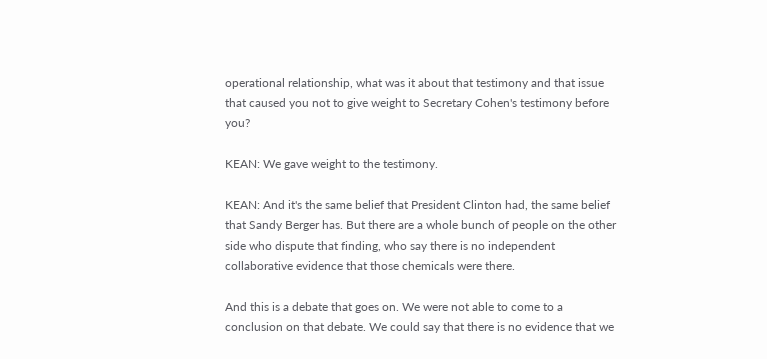operational relationship, what was it about that testimony and that issue that caused you not to give weight to Secretary Cohen's testimony before you?

KEAN: We gave weight to the testimony.

KEAN: And it's the same belief that President Clinton had, the same belief that Sandy Berger has. But there are a whole bunch of people on the other side who dispute that finding, who say there is no independent collaborative evidence that those chemicals were there.

And this is a debate that goes on. We were not able to come to a conclusion on that debate. We could say that there is no evidence that we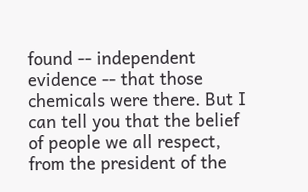found -- independent evidence -- that those chemicals were there. But I can tell you that the belief of people we all respect, from the president of the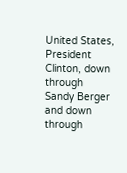United States, President Clinton, down through Sandy Berger and down through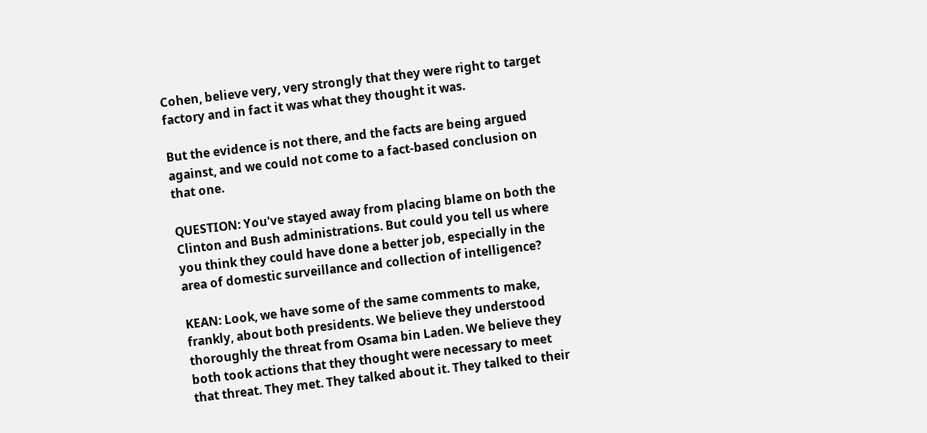Cohen, believe very, very strongly that they were right to target factory and in fact it was what they thought it was.

But the evidence is not there, and the facts are being argued against, and we could not come to a fact-based conclusion on that one.

QUESTION: You've stayed away from placing blame on both the Clinton and Bush administrations. But could you tell us where you think they could have done a better job, especially in the area of domestic surveillance and collection of intelligence?

KEAN: Look, we have some of the same comments to make, frankly, about both presidents. We believe they understood thoroughly the threat from Osama bin Laden. We believe they both took actions that they thought were necessary to meet that threat. They met. They talked about it. They talked to their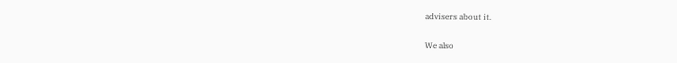advisers about it.

We also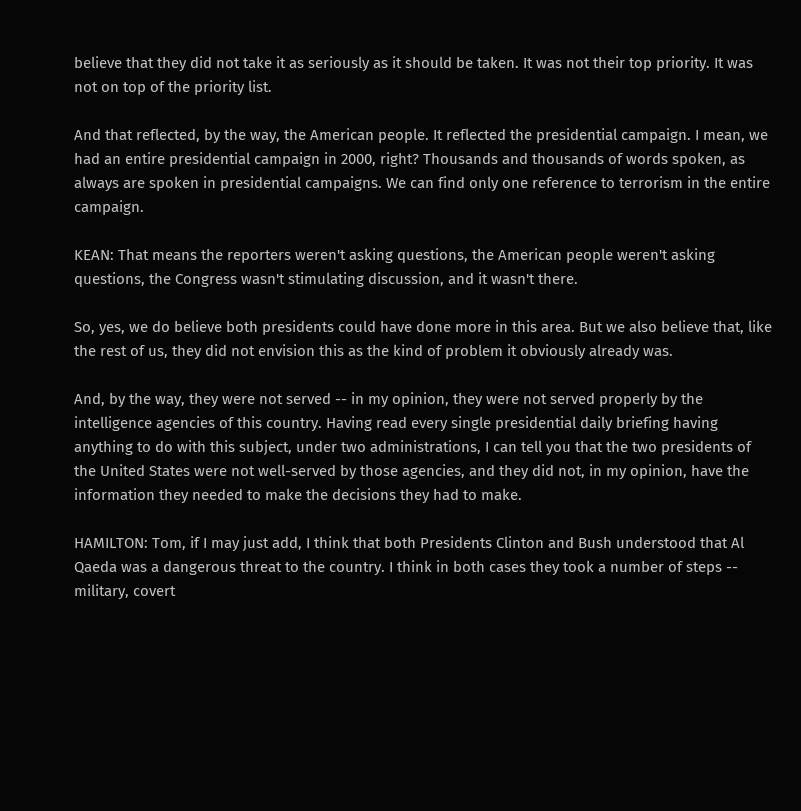believe that they did not take it as seriously as it should be taken. It was not their top priority. It was not on top of the priority list.

And that reflected, by the way, the American people. It reflected the presidential campaign. I mean, we had an entire presidential campaign in 2000, right? Thousands and thousands of words spoken, as always are spoken in presidential campaigns. We can find only one reference to terrorism in the entire campaign.

KEAN: That means the reporters weren't asking questions, the American people weren't asking questions, the Congress wasn't stimulating discussion, and it wasn't there.

So, yes, we do believe both presidents could have done more in this area. But we also believe that, like the rest of us, they did not envision this as the kind of problem it obviously already was.

And, by the way, they were not served -- in my opinion, they were not served properly by the intelligence agencies of this country. Having read every single presidential daily briefing having anything to do with this subject, under two administrations, I can tell you that the two presidents of the United States were not well-served by those agencies, and they did not, in my opinion, have the information they needed to make the decisions they had to make.

HAMILTON: Tom, if I may just add, I think that both Presidents Clinton and Bush understood that Al Qaeda was a dangerous threat to the country. I think in both cases they took a number of steps -- military, covert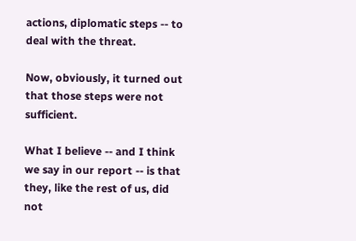actions, diplomatic steps -- to deal with the threat.

Now, obviously, it turned out that those steps were not sufficient.

What I believe -- and I think we say in our report -- is that they, like the rest of us, did not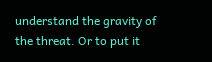understand the gravity of the threat. Or to put it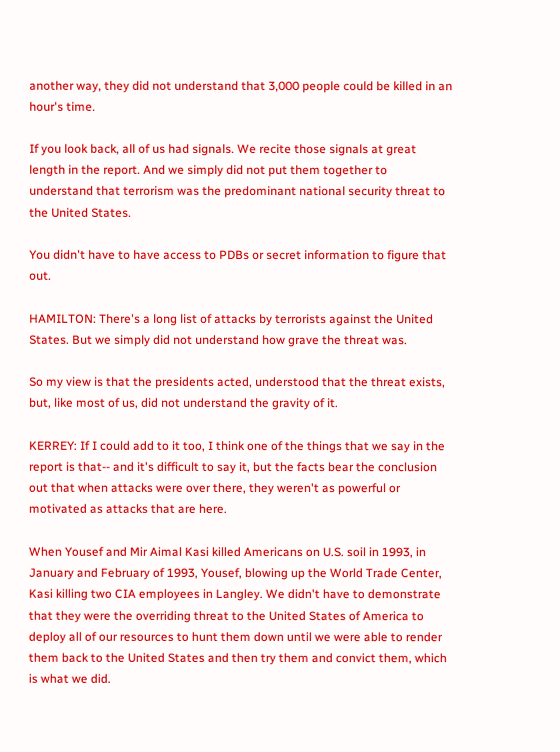another way, they did not understand that 3,000 people could be killed in an hour's time.

If you look back, all of us had signals. We recite those signals at great length in the report. And we simply did not put them together to understand that terrorism was the predominant national security threat to the United States.

You didn't have to have access to PDBs or secret information to figure that out.

HAMILTON: There's a long list of attacks by terrorists against the United States. But we simply did not understand how grave the threat was.

So my view is that the presidents acted, understood that the threat exists, but, like most of us, did not understand the gravity of it.

KERREY: If I could add to it too, I think one of the things that we say in the report is that-- and it's difficult to say it, but the facts bear the conclusion out that when attacks were over there, they weren't as powerful or motivated as attacks that are here.

When Yousef and Mir Aimal Kasi killed Americans on U.S. soil in 1993, in January and February of 1993, Yousef, blowing up the World Trade Center, Kasi killing two CIA employees in Langley. We didn't have to demonstrate that they were the overriding threat to the United States of America to deploy all of our resources to hunt them down until we were able to render them back to the United States and then try them and convict them, which is what we did.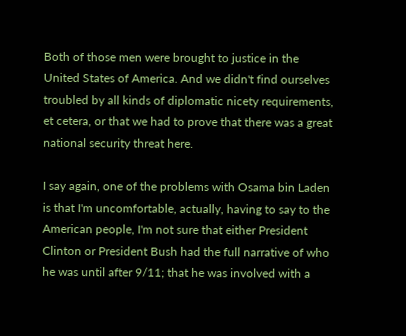Both of those men were brought to justice in the United States of America. And we didn't find ourselves troubled by all kinds of diplomatic nicety requirements, et cetera, or that we had to prove that there was a great national security threat here.

I say again, one of the problems with Osama bin Laden is that I'm uncomfortable, actually, having to say to the American people, I'm not sure that either President Clinton or President Bush had the full narrative of who he was until after 9/11; that he was involved with a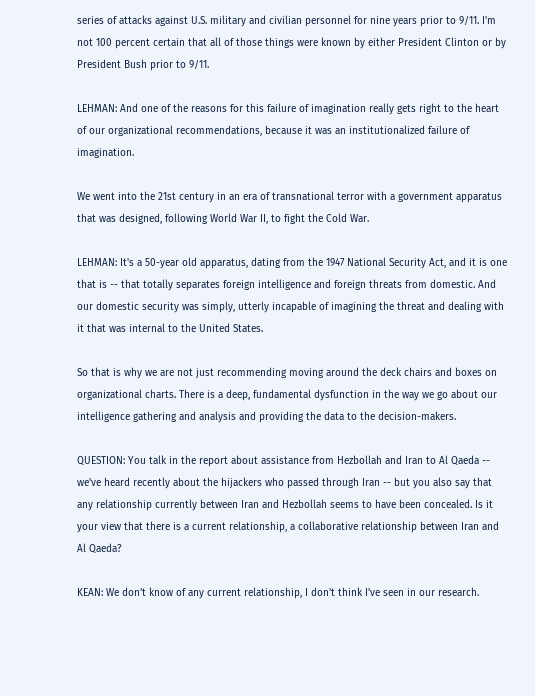series of attacks against U.S. military and civilian personnel for nine years prior to 9/11. I'm not 100 percent certain that all of those things were known by either President Clinton or by President Bush prior to 9/11.

LEHMAN: And one of the reasons for this failure of imagination really gets right to the heart of our organizational recommendations, because it was an institutionalized failure of imagination.

We went into the 21st century in an era of transnational terror with a government apparatus that was designed, following World War II, to fight the Cold War.

LEHMAN: It's a 50-year old apparatus, dating from the 1947 National Security Act, and it is one that is -- that totally separates foreign intelligence and foreign threats from domestic. And our domestic security was simply, utterly incapable of imagining the threat and dealing with it that was internal to the United States.

So that is why we are not just recommending moving around the deck chairs and boxes on organizational charts. There is a deep, fundamental dysfunction in the way we go about our intelligence gathering and analysis and providing the data to the decision-makers.

QUESTION: You talk in the report about assistance from Hezbollah and Iran to Al Qaeda -- we've heard recently about the hijackers who passed through Iran -- but you also say that any relationship currently between Iran and Hezbollah seems to have been concealed. Is it your view that there is a current relationship, a collaborative relationship between Iran and Al Qaeda?

KEAN: We don't know of any current relationship, I don't think I've seen in our research.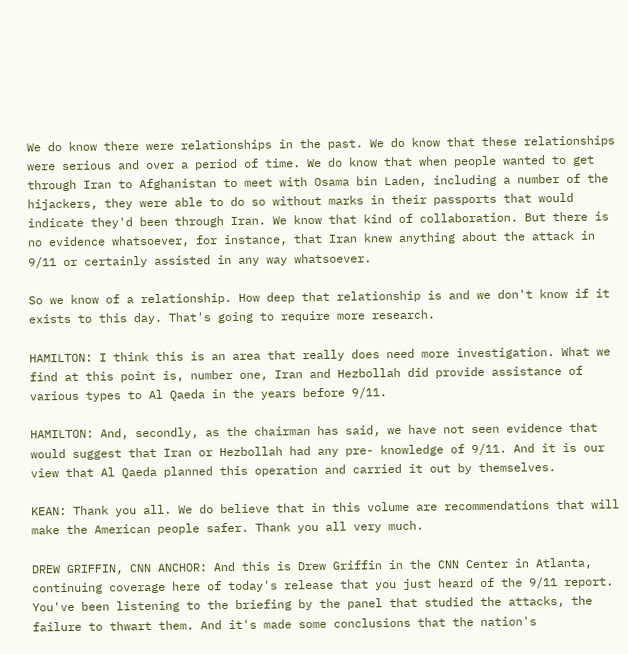We do know there were relationships in the past. We do know that these relationships were serious and over a period of time. We do know that when people wanted to get through Iran to Afghanistan to meet with Osama bin Laden, including a number of the hijackers, they were able to do so without marks in their passports that would indicate they'd been through Iran. We know that kind of collaboration. But there is no evidence whatsoever, for instance, that Iran knew anything about the attack in 9/11 or certainly assisted in any way whatsoever.

So we know of a relationship. How deep that relationship is and we don't know if it exists to this day. That's going to require more research.

HAMILTON: I think this is an area that really does need more investigation. What we find at this point is, number one, Iran and Hezbollah did provide assistance of various types to Al Qaeda in the years before 9/11.

HAMILTON: And, secondly, as the chairman has said, we have not seen evidence that would suggest that Iran or Hezbollah had any pre- knowledge of 9/11. And it is our view that Al Qaeda planned this operation and carried it out by themselves.

KEAN: Thank you all. We do believe that in this volume are recommendations that will make the American people safer. Thank you all very much.

DREW GRIFFIN, CNN ANCHOR: And this is Drew Griffin in the CNN Center in Atlanta, continuing coverage here of today's release that you just heard of the 9/11 report. You've been listening to the briefing by the panel that studied the attacks, the failure to thwart them. And it's made some conclusions that the nation's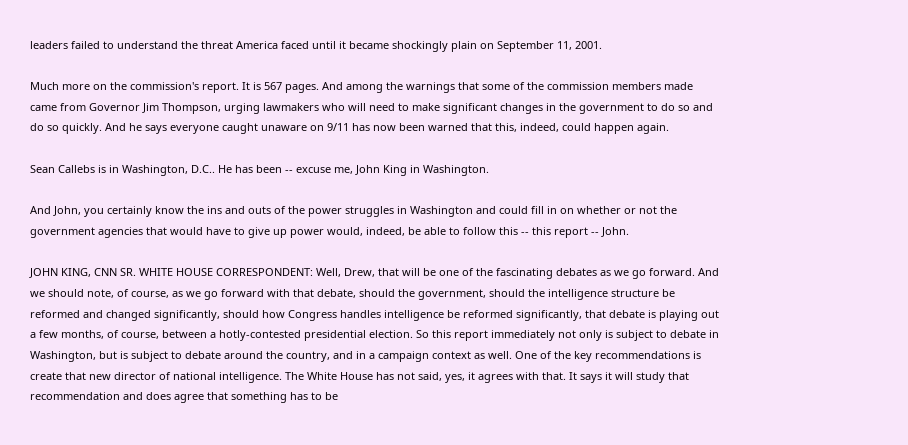leaders failed to understand the threat America faced until it became shockingly plain on September 11, 2001.

Much more on the commission's report. It is 567 pages. And among the warnings that some of the commission members made came from Governor Jim Thompson, urging lawmakers who will need to make significant changes in the government to do so and do so quickly. And he says everyone caught unaware on 9/11 has now been warned that this, indeed, could happen again.

Sean Callebs is in Washington, D.C.. He has been -- excuse me, John King in Washington.

And John, you certainly know the ins and outs of the power struggles in Washington and could fill in on whether or not the government agencies that would have to give up power would, indeed, be able to follow this -- this report -- John.

JOHN KING, CNN SR. WHITE HOUSE CORRESPONDENT: Well, Drew, that will be one of the fascinating debates as we go forward. And we should note, of course, as we go forward with that debate, should the government, should the intelligence structure be reformed and changed significantly, should how Congress handles intelligence be reformed significantly, that debate is playing out a few months, of course, between a hotly-contested presidential election. So this report immediately not only is subject to debate in Washington, but is subject to debate around the country, and in a campaign context as well. One of the key recommendations is create that new director of national intelligence. The White House has not said, yes, it agrees with that. It says it will study that recommendation and does agree that something has to be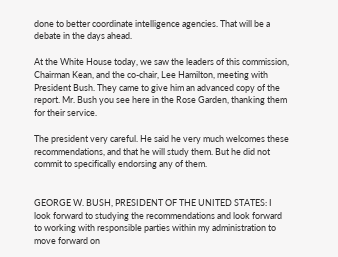done to better coordinate intelligence agencies. That will be a debate in the days ahead.

At the White House today, we saw the leaders of this commission, Chairman Kean, and the co-chair, Lee Hamilton, meeting with President Bush. They came to give him an advanced copy of the report. Mr. Bush you see here in the Rose Garden, thanking them for their service.

The president very careful. He said he very much welcomes these recommendations, and that he will study them. But he did not commit to specifically endorsing any of them.


GEORGE W. BUSH, PRESIDENT OF THE UNITED STATES: I look forward to studying the recommendations and look forward to working with responsible parties within my administration to move forward on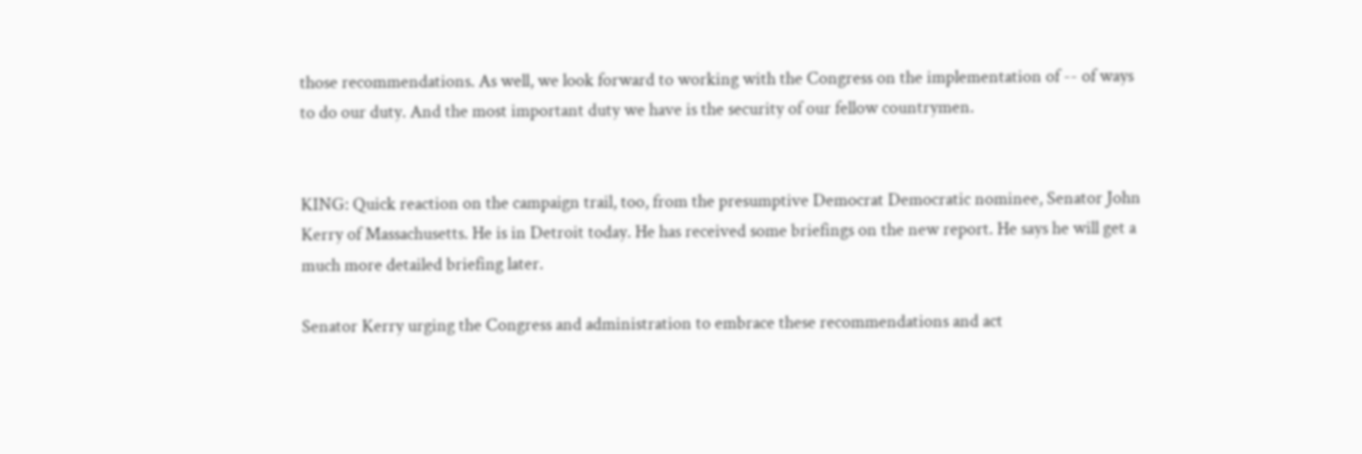those recommendations. As well, we look forward to working with the Congress on the implementation of -- of ways to do our duty. And the most important duty we have is the security of our fellow countrymen.


KING: Quick reaction on the campaign trail, too, from the presumptive Democrat Democratic nominee, Senator John Kerry of Massachusetts. He is in Detroit today. He has received some briefings on the new report. He says he will get a much more detailed briefing later.

Senator Kerry urging the Congress and administration to embrace these recommendations and act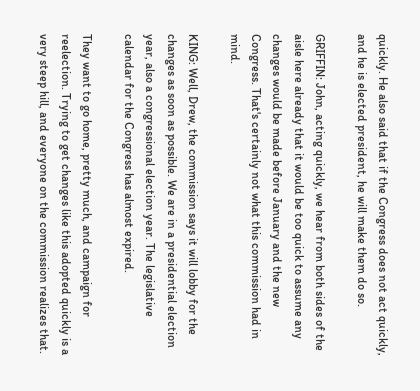quickly. He also said that if the Congress does not act quickly, and he is elected president, he will make them do so.

GRIFFIN: John, acting quickly, we hear from both sides of the aisle here already that it would be too quick to assume any changes would be made before January and the new Congress. That's certainly not what this commission had in mind.

KING: Well, Drew, the commission says it will lobby for the changes as soon as possible. We are in a presidential election year, also a congressional election year. The legislative calendar for the Congress has almost expired.

They want to go home, pretty much, and campaign for reelection. Trying to get changes like this adopted quickly is a very steep hill, and everyone on the commission realizes that.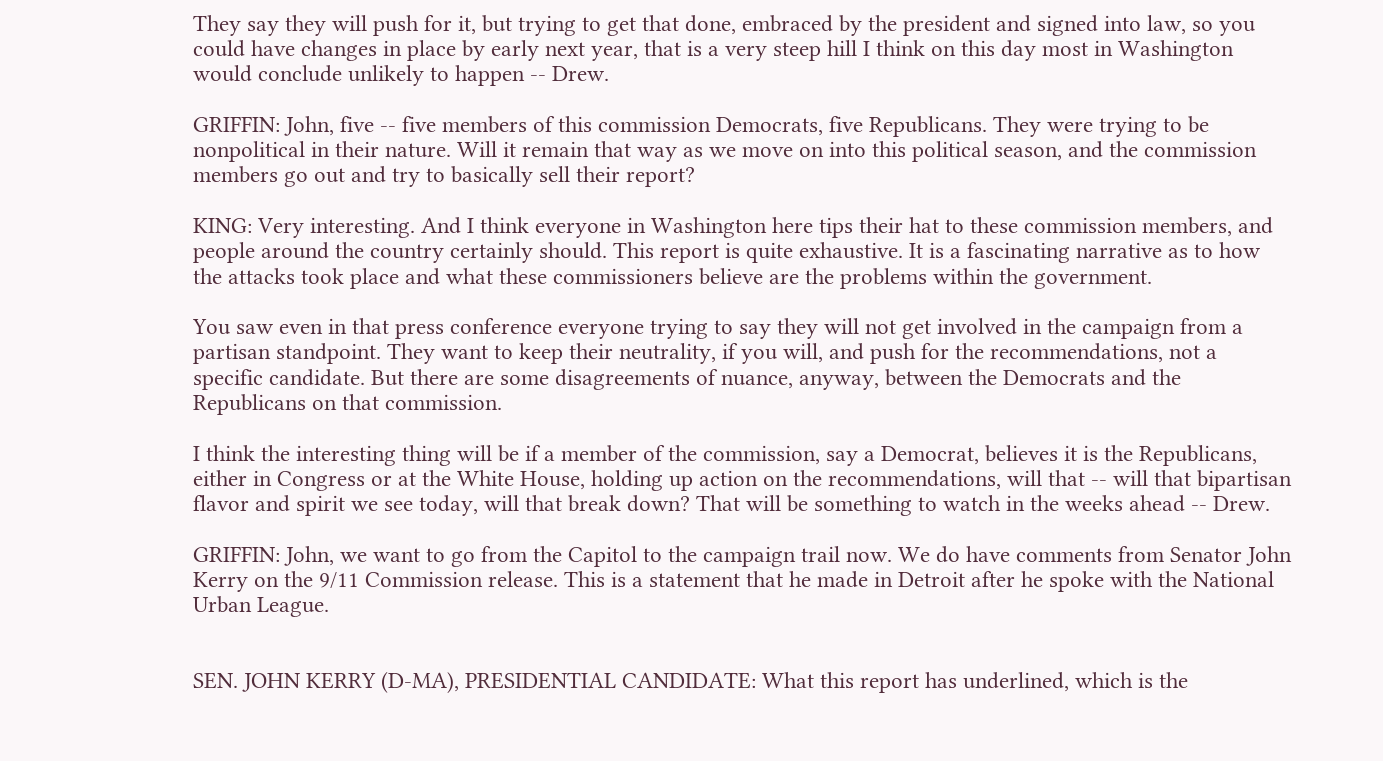They say they will push for it, but trying to get that done, embraced by the president and signed into law, so you could have changes in place by early next year, that is a very steep hill I think on this day most in Washington would conclude unlikely to happen -- Drew.

GRIFFIN: John, five -- five members of this commission Democrats, five Republicans. They were trying to be nonpolitical in their nature. Will it remain that way as we move on into this political season, and the commission members go out and try to basically sell their report?

KING: Very interesting. And I think everyone in Washington here tips their hat to these commission members, and people around the country certainly should. This report is quite exhaustive. It is a fascinating narrative as to how the attacks took place and what these commissioners believe are the problems within the government.

You saw even in that press conference everyone trying to say they will not get involved in the campaign from a partisan standpoint. They want to keep their neutrality, if you will, and push for the recommendations, not a specific candidate. But there are some disagreements of nuance, anyway, between the Democrats and the Republicans on that commission.

I think the interesting thing will be if a member of the commission, say a Democrat, believes it is the Republicans, either in Congress or at the White House, holding up action on the recommendations, will that -- will that bipartisan flavor and spirit we see today, will that break down? That will be something to watch in the weeks ahead -- Drew.

GRIFFIN: John, we want to go from the Capitol to the campaign trail now. We do have comments from Senator John Kerry on the 9/11 Commission release. This is a statement that he made in Detroit after he spoke with the National Urban League.


SEN. JOHN KERRY (D-MA), PRESIDENTIAL CANDIDATE: What this report has underlined, which is the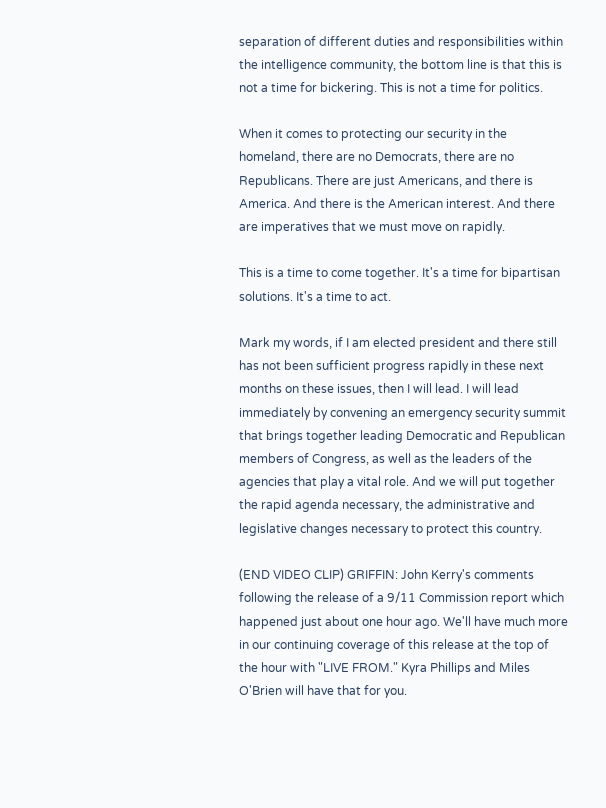separation of different duties and responsibilities within the intelligence community, the bottom line is that this is not a time for bickering. This is not a time for politics.

When it comes to protecting our security in the homeland, there are no Democrats, there are no Republicans. There are just Americans, and there is America. And there is the American interest. And there are imperatives that we must move on rapidly.

This is a time to come together. It's a time for bipartisan solutions. It's a time to act.

Mark my words, if I am elected president and there still has not been sufficient progress rapidly in these next months on these issues, then I will lead. I will lead immediately by convening an emergency security summit that brings together leading Democratic and Republican members of Congress, as well as the leaders of the agencies that play a vital role. And we will put together the rapid agenda necessary, the administrative and legislative changes necessary to protect this country.

(END VIDEO CLIP) GRIFFIN: John Kerry's comments following the release of a 9/11 Commission report which happened just about one hour ago. We'll have much more in our continuing coverage of this release at the top of the hour with "LIVE FROM." Kyra Phillips and Miles O'Brien will have that for you.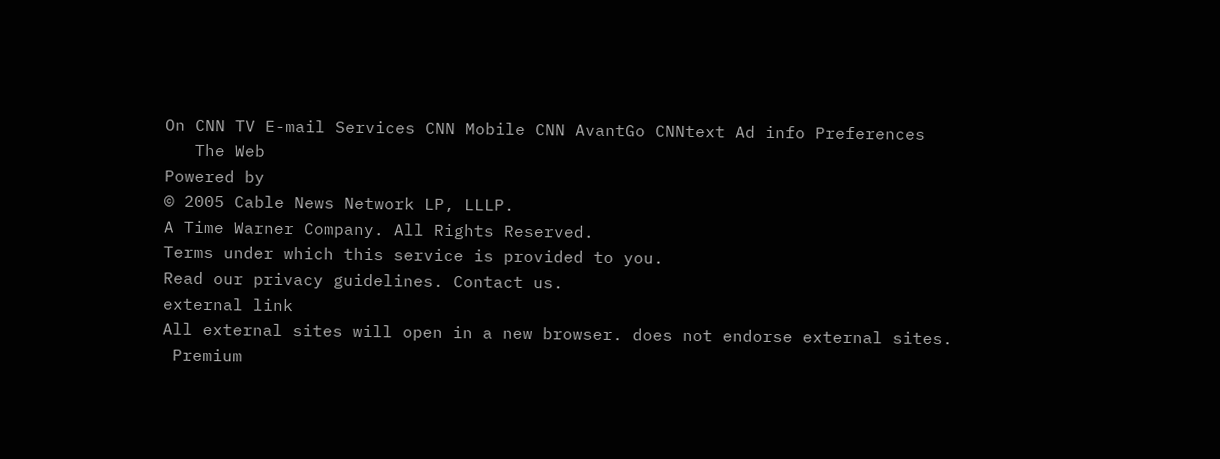On CNN TV E-mail Services CNN Mobile CNN AvantGo CNNtext Ad info Preferences
   The Web
Powered by
© 2005 Cable News Network LP, LLLP.
A Time Warner Company. All Rights Reserved.
Terms under which this service is provided to you.
Read our privacy guidelines. Contact us.
external link
All external sites will open in a new browser. does not endorse external sites.
 Premium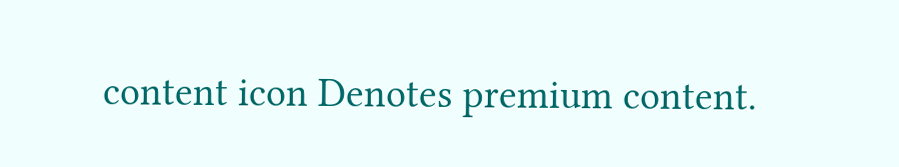content icon Denotes premium content.